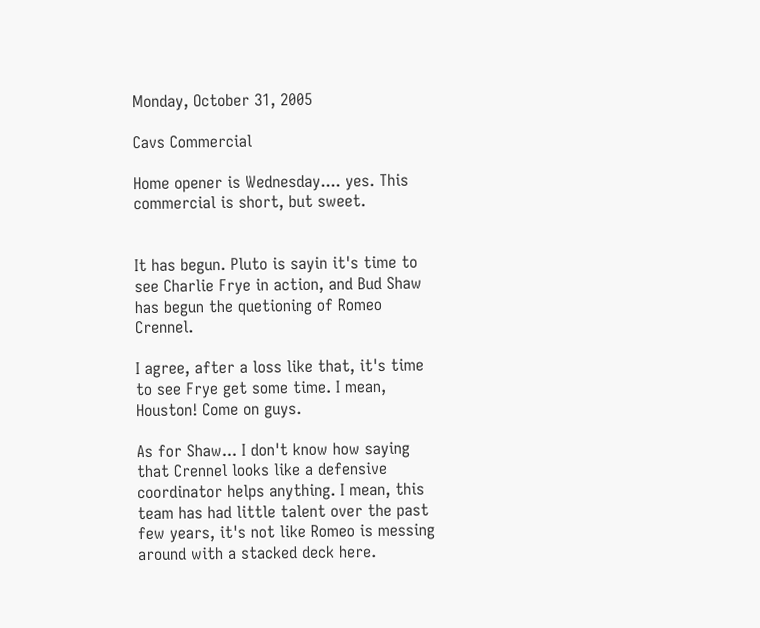Monday, October 31, 2005

Cavs Commercial

Home opener is Wednesday.... yes. This commercial is short, but sweet.


It has begun. Pluto is sayin it's time to see Charlie Frye in action, and Bud Shaw has begun the quetioning of Romeo Crennel.

I agree, after a loss like that, it's time to see Frye get some time. I mean, Houston! Come on guys.

As for Shaw... I don't know how saying that Crennel looks like a defensive coordinator helps anything. I mean, this team has had little talent over the past few years, it's not like Romeo is messing around with a stacked deck here.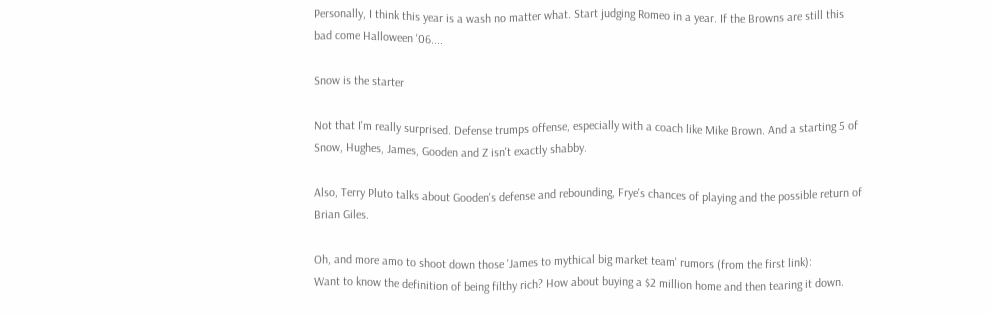Personally, I think this year is a wash no matter what. Start judging Romeo in a year. If the Browns are still this bad come Halloween '06....

Snow is the starter

Not that I'm really surprised. Defense trumps offense, especially with a coach like Mike Brown. And a starting 5 of Snow, Hughes, James, Gooden and Z isn't exactly shabby.

Also, Terry Pluto talks about Gooden's defense and rebounding, Frye's chances of playing and the possible return of Brian Giles.

Oh, and more amo to shoot down those 'James to mythical big market team' rumors (from the first link):
Want to know the definition of being filthy rich? How about buying a $2 million home and then tearing it down.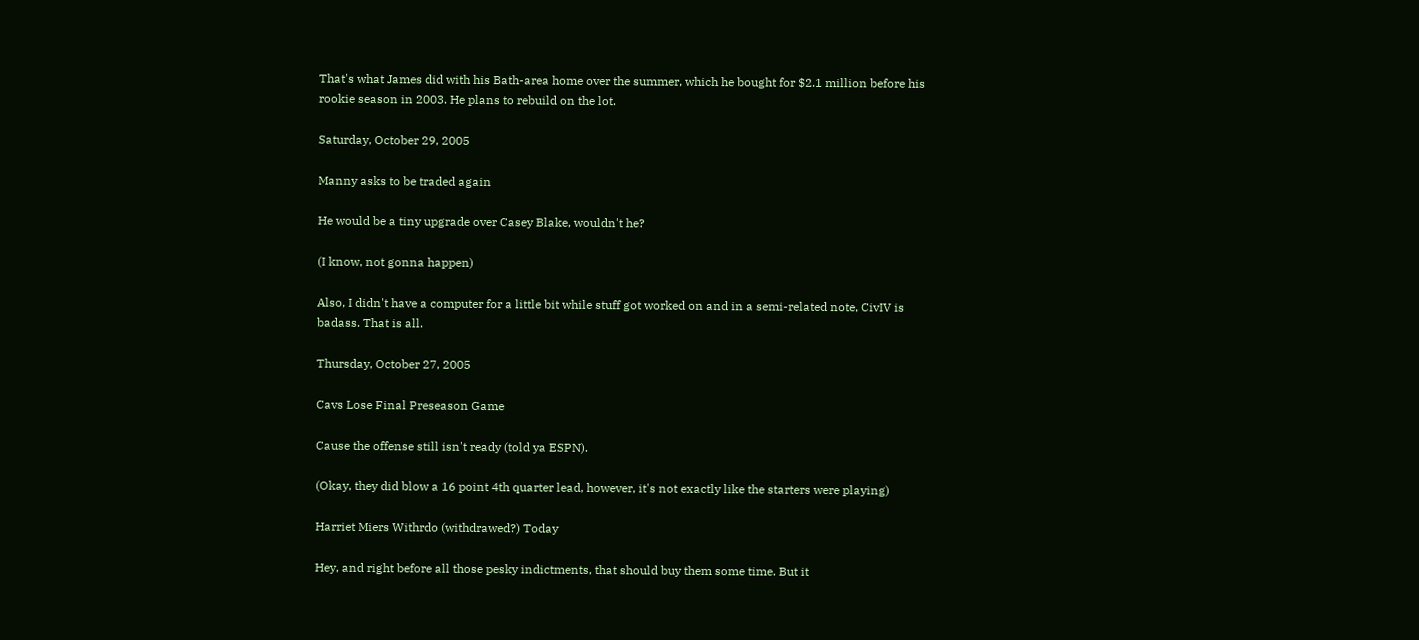That's what James did with his Bath-area home over the summer, which he bought for $2.1 million before his rookie season in 2003. He plans to rebuild on the lot.

Saturday, October 29, 2005

Manny asks to be traded again

He would be a tiny upgrade over Casey Blake, wouldn't he?

(I know, not gonna happen)

Also, I didn't have a computer for a little bit while stuff got worked on and in a semi-related note, CivIV is badass. That is all.

Thursday, October 27, 2005

Cavs Lose Final Preseason Game

Cause the offense still isn't ready (told ya ESPN).

(Okay, they did blow a 16 point 4th quarter lead, however, it's not exactly like the starters were playing)

Harriet Miers Withrdo (withdrawed?) Today

Hey, and right before all those pesky indictments, that should buy them some time. But it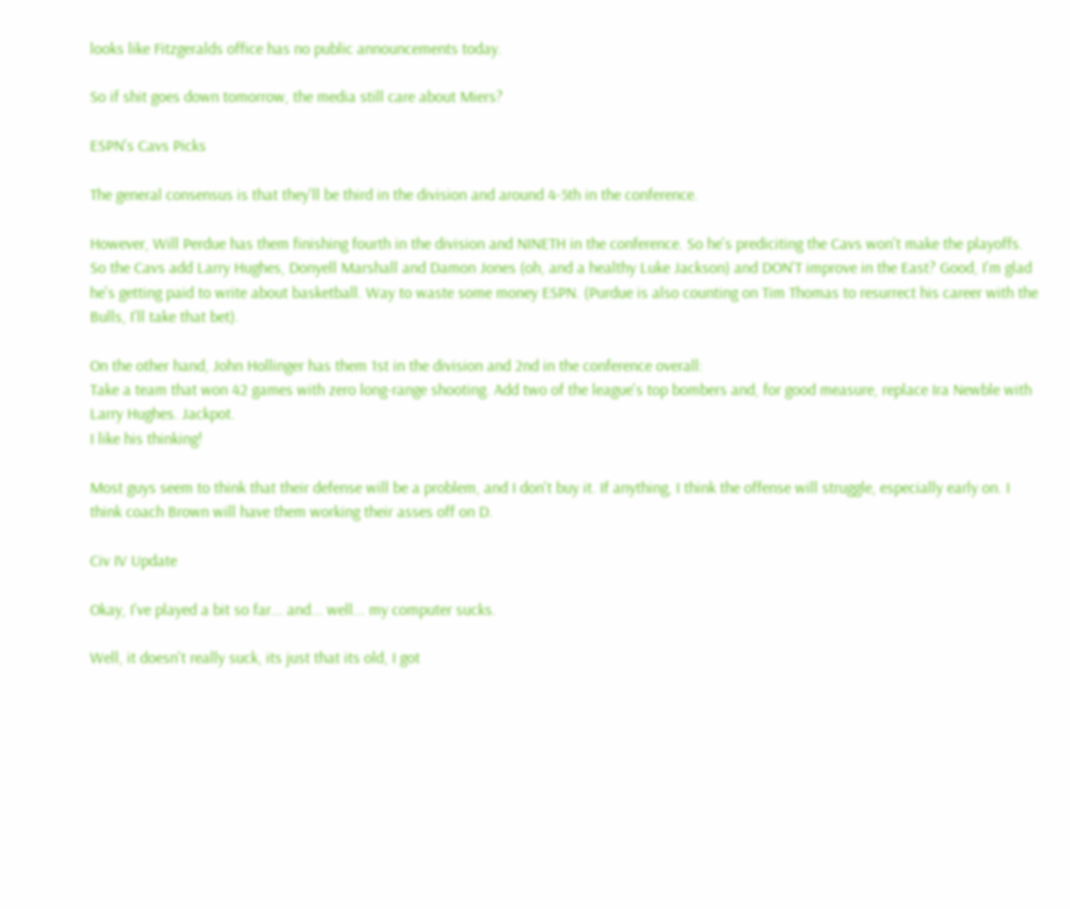looks like Fitzgeralds office has no public announcements today.

So if shit goes down tomorrow, the media still care about Miers?

ESPN's Cavs Picks

The general consensus is that they'll be third in the division and around 4-5th in the conference.

However, Will Perdue has them finishing fourth in the division and NINETH in the conference. So he's prediciting the Cavs won't make the playoffs. So the Cavs add Larry Hughes, Donyell Marshall and Damon Jones (oh, and a healthy Luke Jackson) and DON'T improve in the East? Good, I'm glad he's getting paid to write about basketball. Way to waste some money ESPN. (Purdue is also counting on Tim Thomas to resurrect his career with the Bulls, I'll take that bet).

On the other hand, John Hollinger has them 1st in the division and 2nd in the conference overall:
Take a team that won 42 games with zero long-range shooting. Add two of the league's top bombers and, for good measure, replace Ira Newble with Larry Hughes. Jackpot.
I like his thinking!

Most guys seem to think that their defense will be a problem, and I don't buy it. If anything, I think the offense will struggle, especially early on. I think coach Brown will have them working their asses off on D.

Civ IV Update

Okay, I've played a bit so far... and... well... my computer sucks.

Well, it doesn't really suck, its just that its old, I got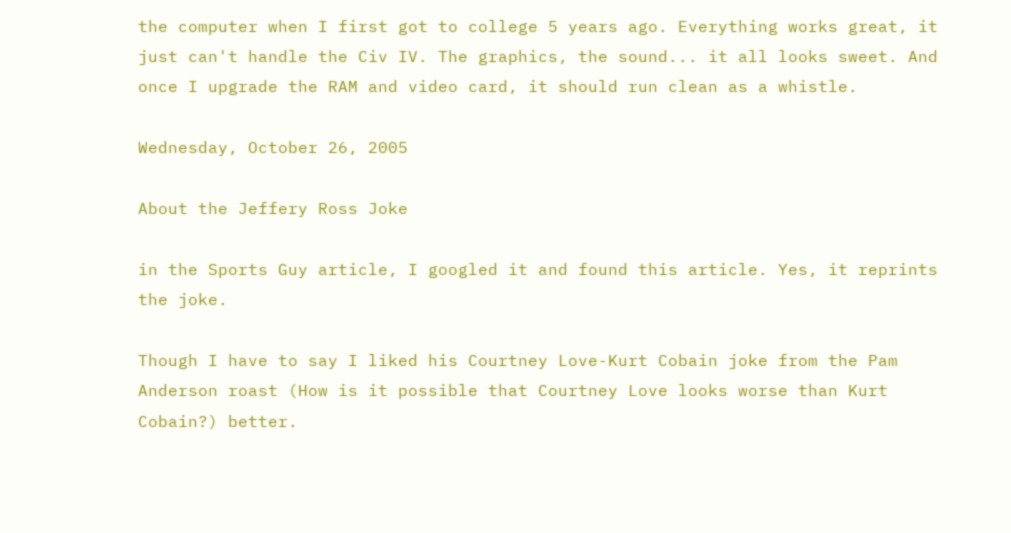the computer when I first got to college 5 years ago. Everything works great, it just can't handle the Civ IV. The graphics, the sound... it all looks sweet. And once I upgrade the RAM and video card, it should run clean as a whistle.

Wednesday, October 26, 2005

About the Jeffery Ross Joke

in the Sports Guy article, I googled it and found this article. Yes, it reprints the joke.

Though I have to say I liked his Courtney Love-Kurt Cobain joke from the Pam Anderson roast (How is it possible that Courtney Love looks worse than Kurt Cobain?) better.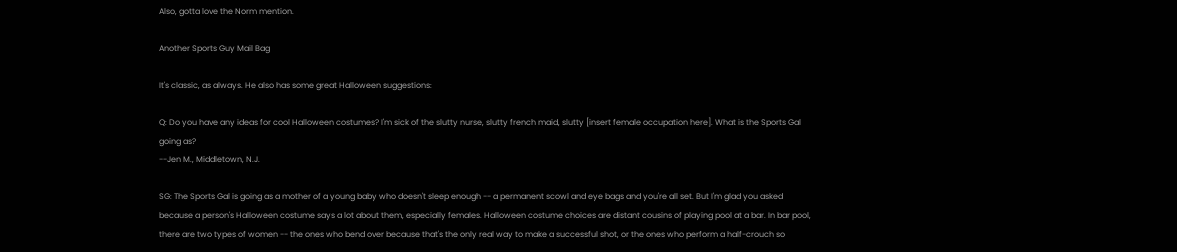Also, gotta love the Norm mention.

Another Sports Guy Mail Bag

It's classic, as always. He also has some great Halloween suggestions:

Q: Do you have any ideas for cool Halloween costumes? I'm sick of the slutty nurse, slutty french maid, slutty [insert female occupation here]. What is the Sports Gal going as?
--Jen M., Middletown, N.J.

SG: The Sports Gal is going as a mother of a young baby who doesn't sleep enough -- a permanent scowl and eye bags and you're all set. But I'm glad you asked because a person's Halloween costume says a lot about them, especially females. Halloween costume choices are distant cousins of playing pool at a bar. In bar pool, there are two types of women -- the ones who bend over because that's the only real way to make a successful shot, or the ones who perform a half-crouch so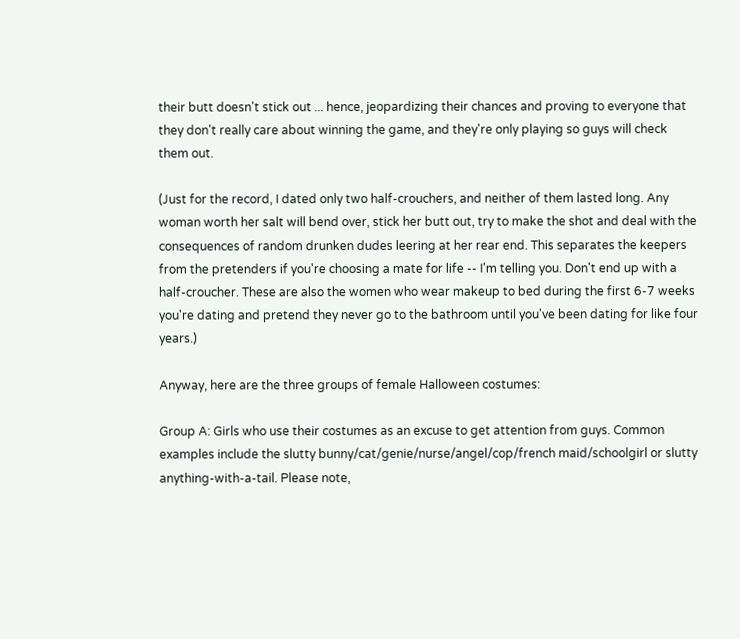their butt doesn't stick out ... hence, jeopardizing their chances and proving to everyone that they don't really care about winning the game, and they're only playing so guys will check them out.

(Just for the record, I dated only two half-crouchers, and neither of them lasted long. Any woman worth her salt will bend over, stick her butt out, try to make the shot and deal with the consequences of random drunken dudes leering at her rear end. This separates the keepers from the pretenders if you're choosing a mate for life -- I'm telling you. Don't end up with a half-croucher. These are also the women who wear makeup to bed during the first 6-7 weeks you're dating and pretend they never go to the bathroom until you've been dating for like four years.)

Anyway, here are the three groups of female Halloween costumes:

Group A: Girls who use their costumes as an excuse to get attention from guys. Common examples include the slutty bunny/cat/genie/nurse/angel/cop/french maid/schoolgirl or slutty anything-with-a-tail. Please note,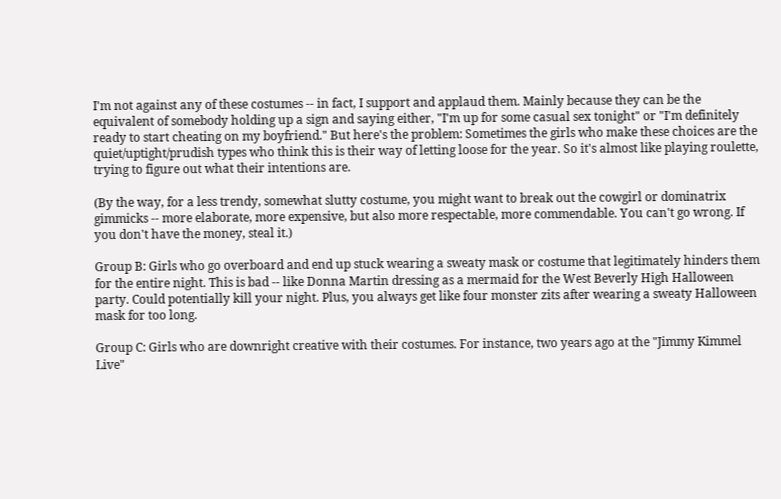I'm not against any of these costumes -- in fact, I support and applaud them. Mainly because they can be the equivalent of somebody holding up a sign and saying either, "I'm up for some casual sex tonight" or "I'm definitely ready to start cheating on my boyfriend." But here's the problem: Sometimes the girls who make these choices are the quiet/uptight/prudish types who think this is their way of letting loose for the year. So it's almost like playing roulette, trying to figure out what their intentions are.

(By the way, for a less trendy, somewhat slutty costume, you might want to break out the cowgirl or dominatrix gimmicks -- more elaborate, more expensive, but also more respectable, more commendable. You can't go wrong. If you don't have the money, steal it.)

Group B: Girls who go overboard and end up stuck wearing a sweaty mask or costume that legitimately hinders them for the entire night. This is bad -- like Donna Martin dressing as a mermaid for the West Beverly High Halloween party. Could potentially kill your night. Plus, you always get like four monster zits after wearing a sweaty Halloween mask for too long.

Group C: Girls who are downright creative with their costumes. For instance, two years ago at the "Jimmy Kimmel Live"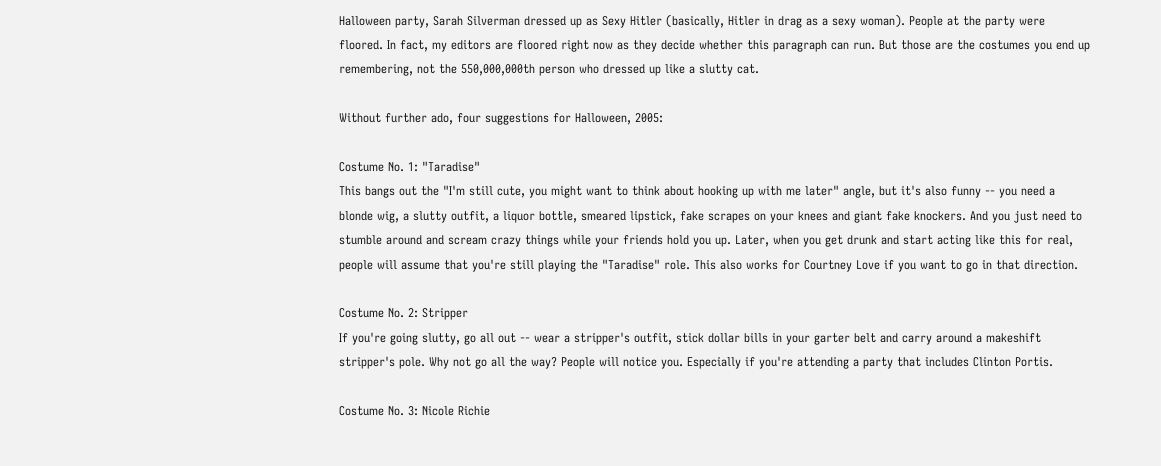Halloween party, Sarah Silverman dressed up as Sexy Hitler (basically, Hitler in drag as a sexy woman). People at the party were floored. In fact, my editors are floored right now as they decide whether this paragraph can run. But those are the costumes you end up remembering, not the 550,000,000th person who dressed up like a slutty cat.

Without further ado, four suggestions for Halloween, 2005:

Costume No. 1: "Taradise"
This bangs out the "I'm still cute, you might want to think about hooking up with me later" angle, but it's also funny -- you need a blonde wig, a slutty outfit, a liquor bottle, smeared lipstick, fake scrapes on your knees and giant fake knockers. And you just need to stumble around and scream crazy things while your friends hold you up. Later, when you get drunk and start acting like this for real, people will assume that you're still playing the "Taradise" role. This also works for Courtney Love if you want to go in that direction.

Costume No. 2: Stripper
If you're going slutty, go all out -- wear a stripper's outfit, stick dollar bills in your garter belt and carry around a makeshift stripper's pole. Why not go all the way? People will notice you. Especially if you're attending a party that includes Clinton Portis.

Costume No. 3: Nicole Richie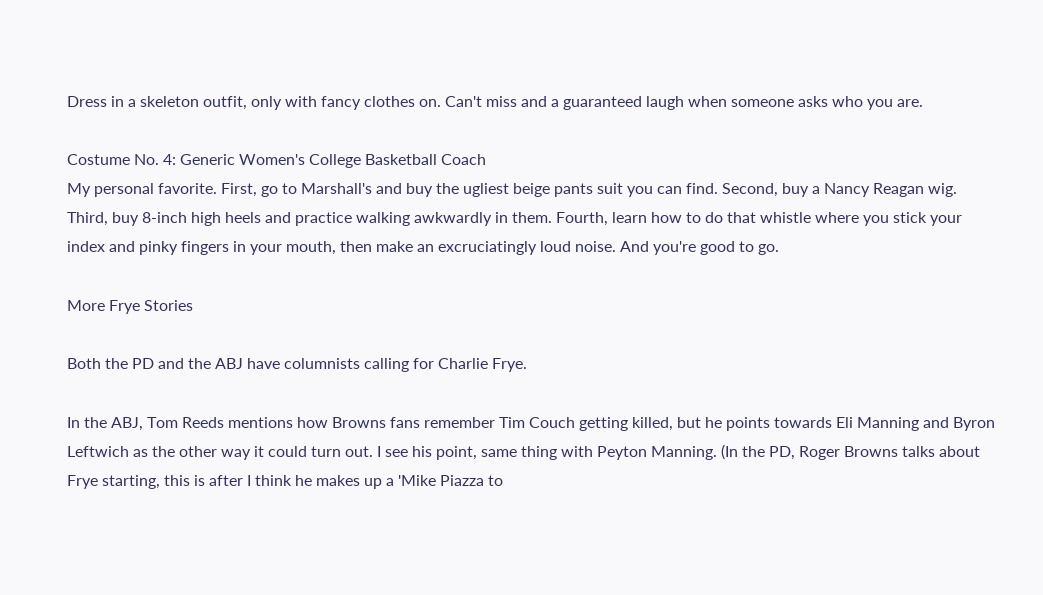Dress in a skeleton outfit, only with fancy clothes on. Can't miss and a guaranteed laugh when someone asks who you are.

Costume No. 4: Generic Women's College Basketball Coach
My personal favorite. First, go to Marshall's and buy the ugliest beige pants suit you can find. Second, buy a Nancy Reagan wig. Third, buy 8-inch high heels and practice walking awkwardly in them. Fourth, learn how to do that whistle where you stick your index and pinky fingers in your mouth, then make an excruciatingly loud noise. And you're good to go.

More Frye Stories

Both the PD and the ABJ have columnists calling for Charlie Frye.

In the ABJ, Tom Reeds mentions how Browns fans remember Tim Couch getting killed, but he points towards Eli Manning and Byron Leftwich as the other way it could turn out. I see his point, same thing with Peyton Manning. (In the PD, Roger Browns talks about Frye starting, this is after I think he makes up a 'Mike Piazza to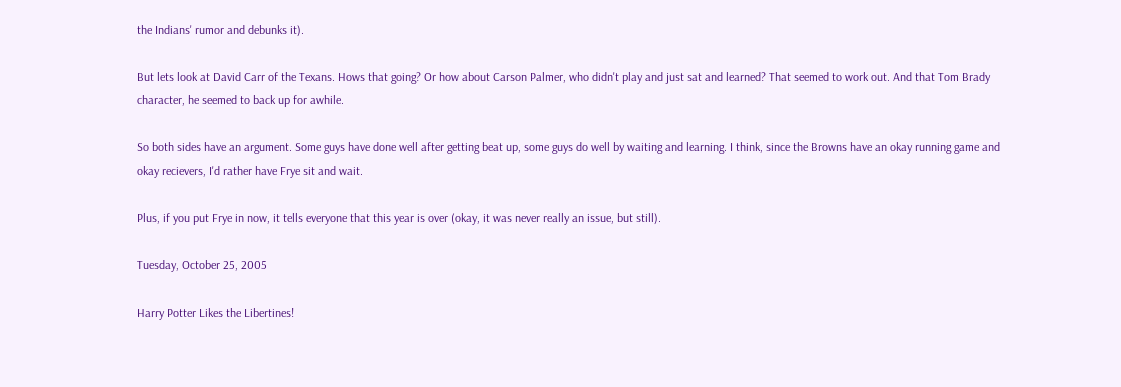the Indians' rumor and debunks it).

But lets look at David Carr of the Texans. Hows that going? Or how about Carson Palmer, who didn't play and just sat and learned? That seemed to work out. And that Tom Brady character, he seemed to back up for awhile.

So both sides have an argument. Some guys have done well after getting beat up, some guys do well by waiting and learning. I think, since the Browns have an okay running game and okay recievers, I'd rather have Frye sit and wait.

Plus, if you put Frye in now, it tells everyone that this year is over (okay, it was never really an issue, but still).

Tuesday, October 25, 2005

Harry Potter Likes the Libertines!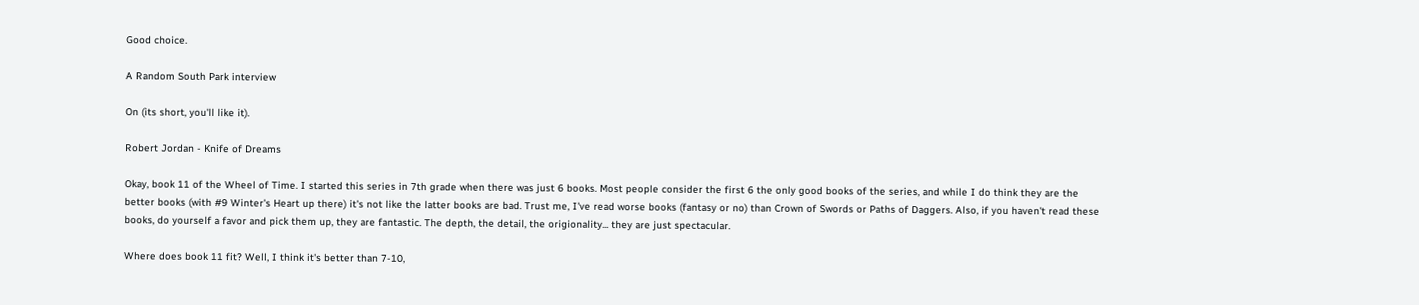Good choice.

A Random South Park interview

On (its short, you'll like it).

Robert Jordan - Knife of Dreams

Okay, book 11 of the Wheel of Time. I started this series in 7th grade when there was just 6 books. Most people consider the first 6 the only good books of the series, and while I do think they are the better books (with #9 Winter's Heart up there) it's not like the latter books are bad. Trust me, I've read worse books (fantasy or no) than Crown of Swords or Paths of Daggers. Also, if you haven't read these books, do yourself a favor and pick them up, they are fantastic. The depth, the detail, the origionality... they are just spectacular.

Where does book 11 fit? Well, I think it's better than 7-10,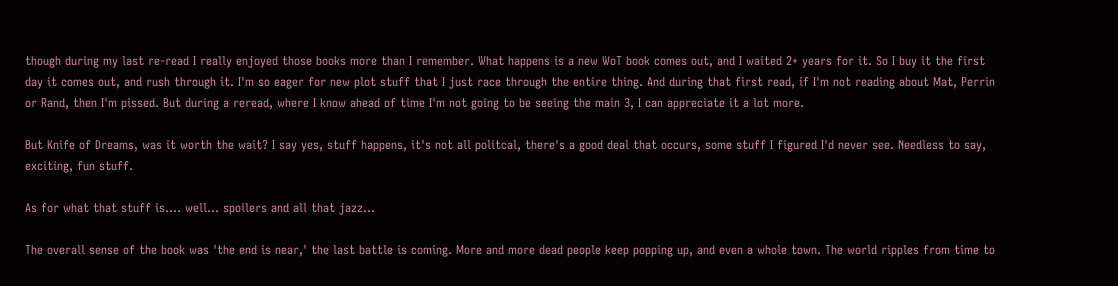though during my last re-read I really enjoyed those books more than I remember. What happens is a new WoT book comes out, and I waited 2+ years for it. So I buy it the first day it comes out, and rush through it. I'm so eager for new plot stuff that I just race through the entire thing. And during that first read, if I'm not reading about Mat, Perrin or Rand, then I'm pissed. But during a reread, where I know ahead of time I'm not going to be seeing the main 3, I can appreciate it a lot more.

But Knife of Dreams, was it worth the wait? I say yes, stuff happens, it's not all politcal, there's a good deal that occurs, some stuff I figured I'd never see. Needless to say, exciting, fun stuff.

As for what that stuff is.... well... spoilers and all that jazz...

The overall sense of the book was 'the end is near,' the last battle is coming. More and more dead people keep popping up, and even a whole town. The world ripples from time to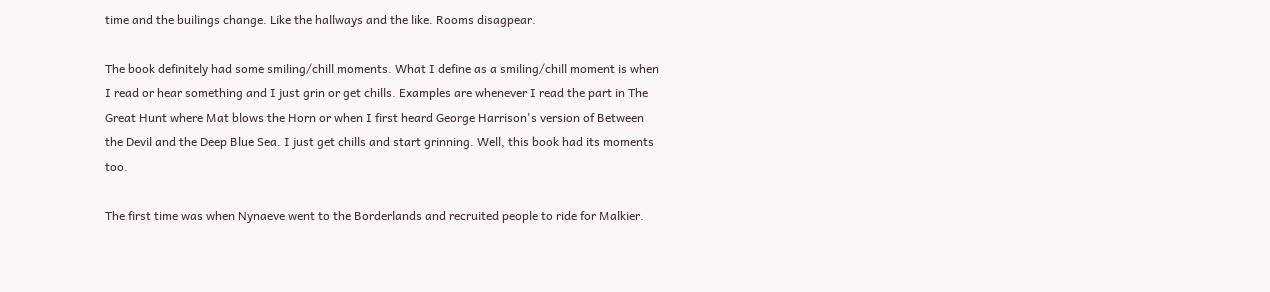time and the builings change. Like the hallways and the like. Rooms disagpear.

The book definitely had some smiling/chill moments. What I define as a smiling/chill moment is when I read or hear something and I just grin or get chills. Examples are whenever I read the part in The Great Hunt where Mat blows the Horn or when I first heard George Harrison's version of Between the Devil and the Deep Blue Sea. I just get chills and start grinning. Well, this book had its moments too.

The first time was when Nynaeve went to the Borderlands and recruited people to ride for Malkier.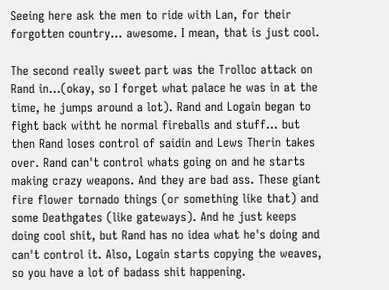Seeing here ask the men to ride with Lan, for their forgotten country... awesome. I mean, that is just cool.

The second really sweet part was the Trolloc attack on Rand in...(okay, so I forget what palace he was in at the time, he jumps around a lot). Rand and Logain began to fight back witht he normal fireballs and stuff... but then Rand loses control of saidin and Lews Therin takes over. Rand can't control whats going on and he starts making crazy weapons. And they are bad ass. These giant fire flower tornado things (or something like that) and some Deathgates (like gateways). And he just keeps doing cool shit, but Rand has no idea what he's doing and can't control it. Also, Logain starts copying the weaves, so you have a lot of badass shit happening.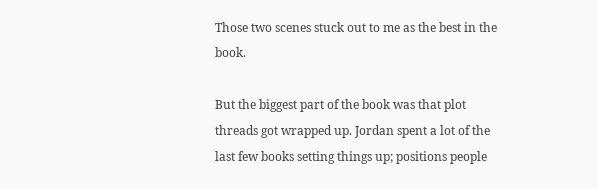Those two scenes stuck out to me as the best in the book.

But the biggest part of the book was that plot threads got wrapped up. Jordan spent a lot of the last few books setting things up; positions people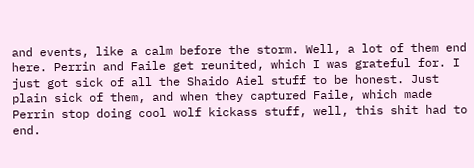and events, like a calm before the storm. Well, a lot of them end here. Perrin and Faile get reunited, which I was grateful for. I just got sick of all the Shaido Aiel stuff to be honest. Just plain sick of them, and when they captured Faile, which made Perrin stop doing cool wolf kickass stuff, well, this shit had to end.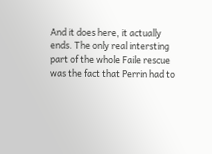And it does here, it actually ends. The only real intersting part of the whole Faile rescue was the fact that Perrin had to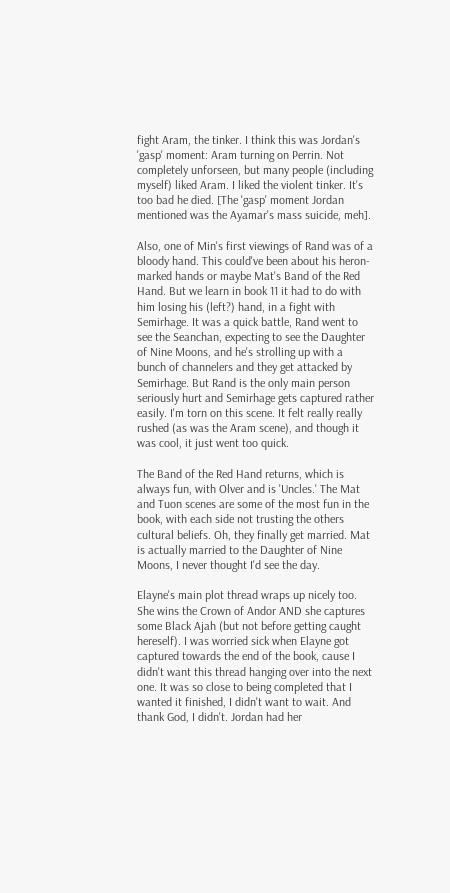fight Aram, the tinker. I think this was Jordan's 'gasp' moment: Aram turning on Perrin. Not completely unforseen, but many people (including myself) liked Aram. I liked the violent tinker. It's too bad he died. [The 'gasp' moment Jordan mentioned was the Ayamar's mass suicide, meh].

Also, one of Min's first viewings of Rand was of a bloody hand. This could've been about his heron-marked hands or maybe Mat's Band of the Red Hand. But we learn in book 11 it had to do with him losing his (left?) hand, in a fight with Semirhage. It was a quick battle, Rand went to see the Seanchan, expecting to see the Daughter of Nine Moons, and he's strolling up with a bunch of channelers and they get attacked by Semirhage. But Rand is the only main person seriously hurt and Semirhage gets captured rather easily. I'm torn on this scene. It felt really really rushed (as was the Aram scene), and though it was cool, it just went too quick.

The Band of the Red Hand returns, which is always fun, with Olver and is 'Uncles.' The Mat and Tuon scenes are some of the most fun in the book, with each side not trusting the others cultural beliefs. Oh, they finally get married. Mat is actually married to the Daughter of Nine Moons, I never thought I'd see the day.

Elayne's main plot thread wraps up nicely too. She wins the Crown of Andor AND she captures some Black Ajah (but not before getting caught hereself). I was worried sick when Elayne got captured towards the end of the book, cause I didn't want this thread hanging over into the next one. It was so close to being completed that I wanted it finished, I didn't want to wait. And thank God, I didn't. Jordan had her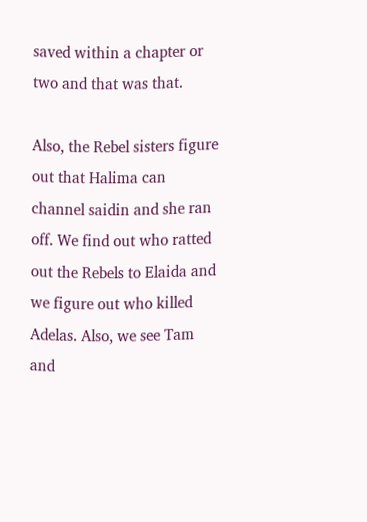saved within a chapter or two and that was that.

Also, the Rebel sisters figure out that Halima can channel saidin and she ran off. We find out who ratted out the Rebels to Elaida and we figure out who killed Adelas. Also, we see Tam and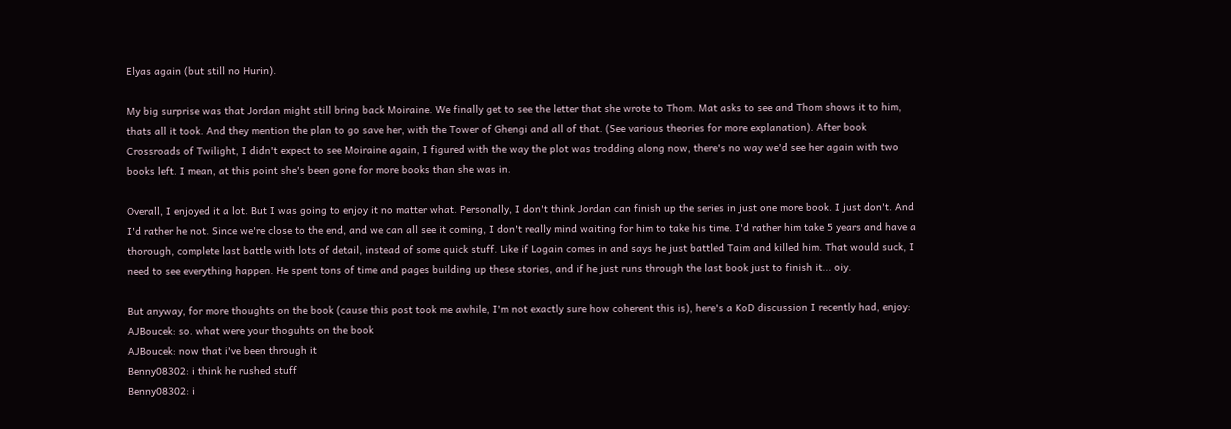Elyas again (but still no Hurin).

My big surprise was that Jordan might still bring back Moiraine. We finally get to see the letter that she wrote to Thom. Mat asks to see and Thom shows it to him, thats all it took. And they mention the plan to go save her, with the Tower of Ghengi and all of that. (See various theories for more explanation). After book Crossroads of Twilight, I didn't expect to see Moiraine again, I figured with the way the plot was trodding along now, there's no way we'd see her again with two books left. I mean, at this point she's been gone for more books than she was in.

Overall, I enjoyed it a lot. But I was going to enjoy it no matter what. Personally, I don't think Jordan can finish up the series in just one more book. I just don't. And I'd rather he not. Since we're close to the end, and we can all see it coming, I don't really mind waiting for him to take his time. I'd rather him take 5 years and have a thorough, complete last battle with lots of detail, instead of some quick stuff. Like if Logain comes in and says he just battled Taim and killed him. That would suck, I need to see everything happen. He spent tons of time and pages building up these stories, and if he just runs through the last book just to finish it... oiy.

But anyway, for more thoughts on the book (cause this post took me awhile, I'm not exactly sure how coherent this is), here's a KoD discussion I recently had, enjoy:
AJBoucek: so. what were your thoguhts on the book
AJBoucek: now that i've been through it
Benny08302: i think he rushed stuff
Benny08302: i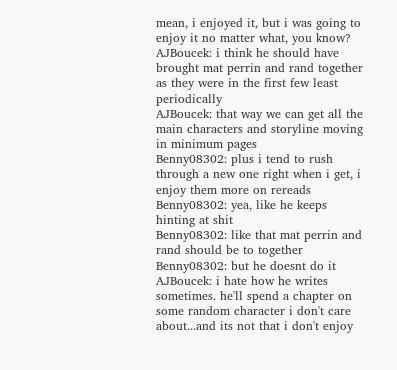mean, i enjoyed it, but i was going to enjoy it no matter what, you know?
AJBoucek: i think he should have brought mat perrin and rand together as they were in the first few least periodically
AJBoucek: that way we can get all the main characters and storyline moving in minimum pages
Benny08302: plus i tend to rush through a new one right when i get, i enjoy them more on rereads
Benny08302: yea, like he keeps hinting at shit
Benny08302: like that mat perrin and rand should be to together
Benny08302: but he doesnt do it
AJBoucek: i hate how he writes sometimes. he'll spend a chapter on some random character i don't care about...and its not that i don't enjoy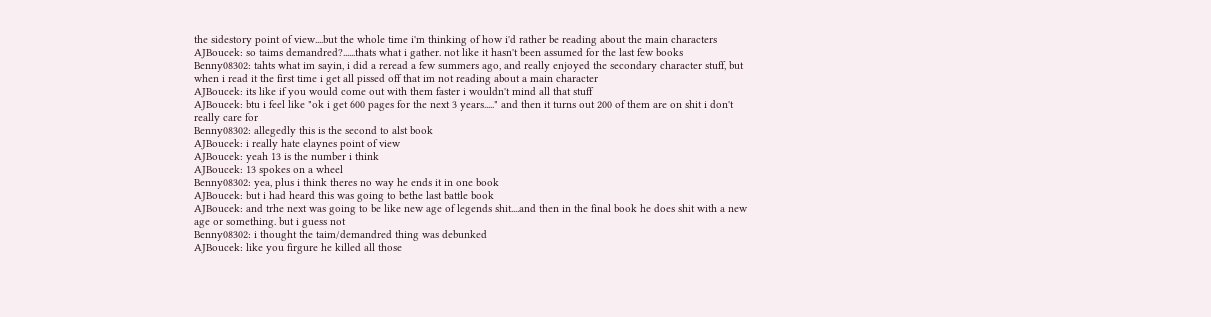the sidestory point of view....but the whole time i'm thinking of how i'd rather be reading about the main characters
AJBoucek: so taims demandred?......thats what i gather. not like it hasn't been assumed for the last few books
Benny08302: tahts what im sayin, i did a reread a few summers ago, and really enjoyed the secondary character stuff, but when i read it the first time i get all pissed off that im not reading about a main character
AJBoucek: its like if you would come out with them faster i wouldn't mind all that stuff
AJBoucek: btu i feel like "ok i get 600 pages for the next 3 years....." and then it turns out 200 of them are on shit i don't really care for
Benny08302: allegedly this is the second to alst book
AJBoucek: i really hate elaynes point of view
AJBoucek: yeah 13 is the number i think
AJBoucek: 13 spokes on a wheel
Benny08302: yea, plus i think theres no way he ends it in one book
AJBoucek: but i had heard this was going to bethe last battle book
AJBoucek: and trhe next was going to be like new age of legends shit....and then in the final book he does shit with a new age or something. but i guess not
Benny08302: i thought the taim/demandred thing was debunked
AJBoucek: like you firgure he killed all those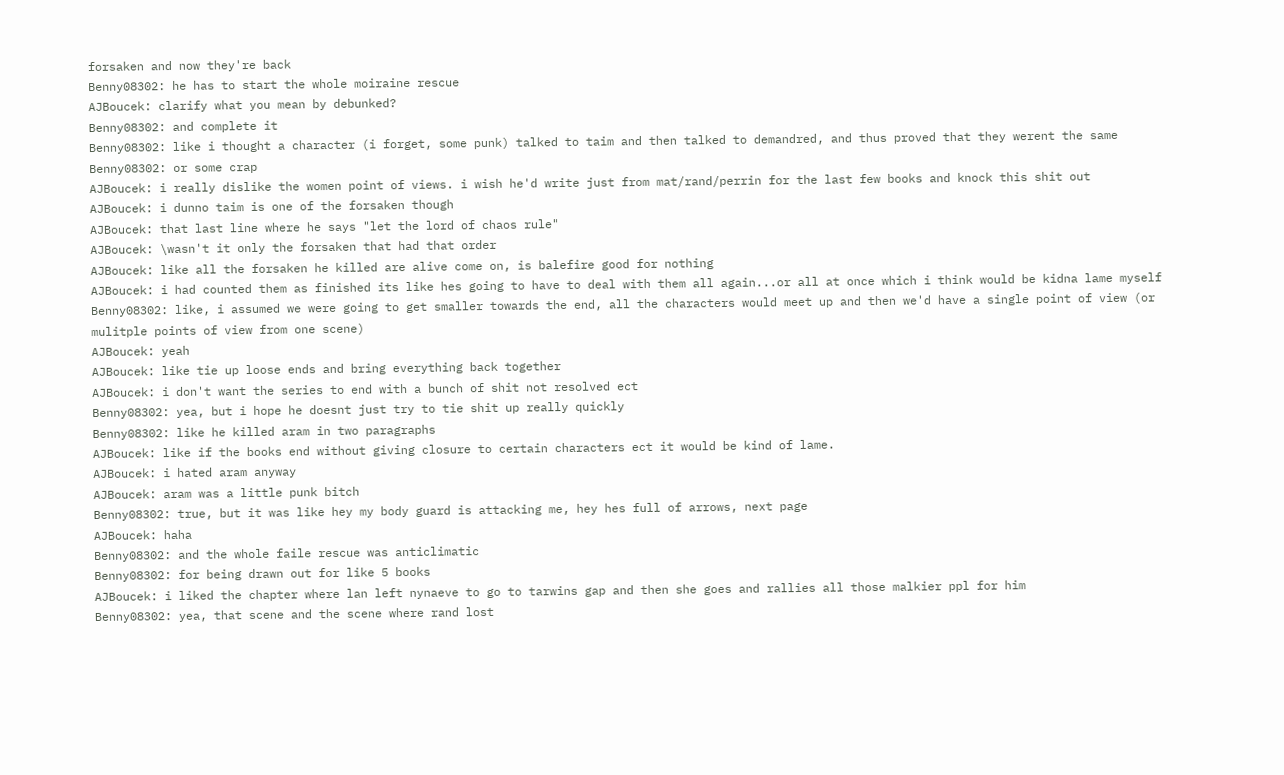forsaken and now they're back
Benny08302: he has to start the whole moiraine rescue
AJBoucek: clarify what you mean by debunked?
Benny08302: and complete it
Benny08302: like i thought a character (i forget, some punk) talked to taim and then talked to demandred, and thus proved that they werent the same
Benny08302: or some crap
AJBoucek: i really dislike the women point of views. i wish he'd write just from mat/rand/perrin for the last few books and knock this shit out
AJBoucek: i dunno taim is one of the forsaken though
AJBoucek: that last line where he says "let the lord of chaos rule"
AJBoucek: \wasn't it only the forsaken that had that order
AJBoucek: like all the forsaken he killed are alive come on, is balefire good for nothing
AJBoucek: i had counted them as finished its like hes going to have to deal with them all again...or all at once which i think would be kidna lame myself
Benny08302: like, i assumed we were going to get smaller towards the end, all the characters would meet up and then we'd have a single point of view (or mulitple points of view from one scene)
AJBoucek: yeah
AJBoucek: like tie up loose ends and bring everything back together
AJBoucek: i don't want the series to end with a bunch of shit not resolved ect
Benny08302: yea, but i hope he doesnt just try to tie shit up really quickly
Benny08302: like he killed aram in two paragraphs
AJBoucek: like if the books end without giving closure to certain characters ect it would be kind of lame.
AJBoucek: i hated aram anyway
AJBoucek: aram was a little punk bitch
Benny08302: true, but it was like hey my body guard is attacking me, hey hes full of arrows, next page
AJBoucek: haha
Benny08302: and the whole faile rescue was anticlimatic
Benny08302: for being drawn out for like 5 books
AJBoucek: i liked the chapter where lan left nynaeve to go to tarwins gap and then she goes and rallies all those malkier ppl for him
Benny08302: yea, that scene and the scene where rand lost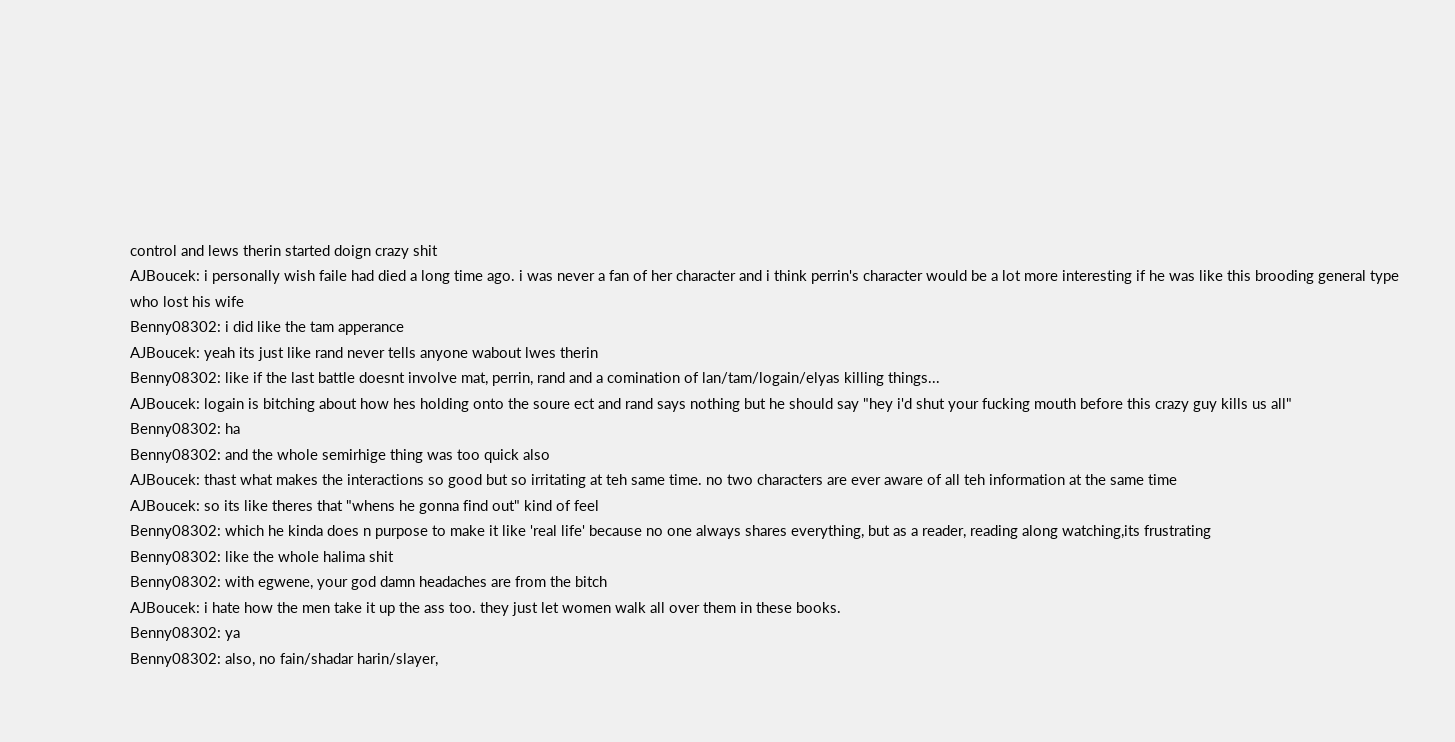control and lews therin started doign crazy shit
AJBoucek: i personally wish faile had died a long time ago. i was never a fan of her character and i think perrin's character would be a lot more interesting if he was like this brooding general type who lost his wife
Benny08302: i did like the tam apperance
AJBoucek: yeah its just like rand never tells anyone wabout lwes therin
Benny08302: like if the last battle doesnt involve mat, perrin, rand and a comination of lan/tam/logain/elyas killing things...
AJBoucek: logain is bitching about how hes holding onto the soure ect and rand says nothing but he should say "hey i'd shut your fucking mouth before this crazy guy kills us all"
Benny08302: ha
Benny08302: and the whole semirhige thing was too quick also
AJBoucek: thast what makes the interactions so good but so irritating at teh same time. no two characters are ever aware of all teh information at the same time
AJBoucek: so its like theres that "whens he gonna find out" kind of feel
Benny08302: which he kinda does n purpose to make it like 'real life' because no one always shares everything, but as a reader, reading along watching,its frustrating
Benny08302: like the whole halima shit
Benny08302: with egwene, your god damn headaches are from the bitch
AJBoucek: i hate how the men take it up the ass too. they just let women walk all over them in these books.
Benny08302: ya
Benny08302: also, no fain/shadar harin/slayer,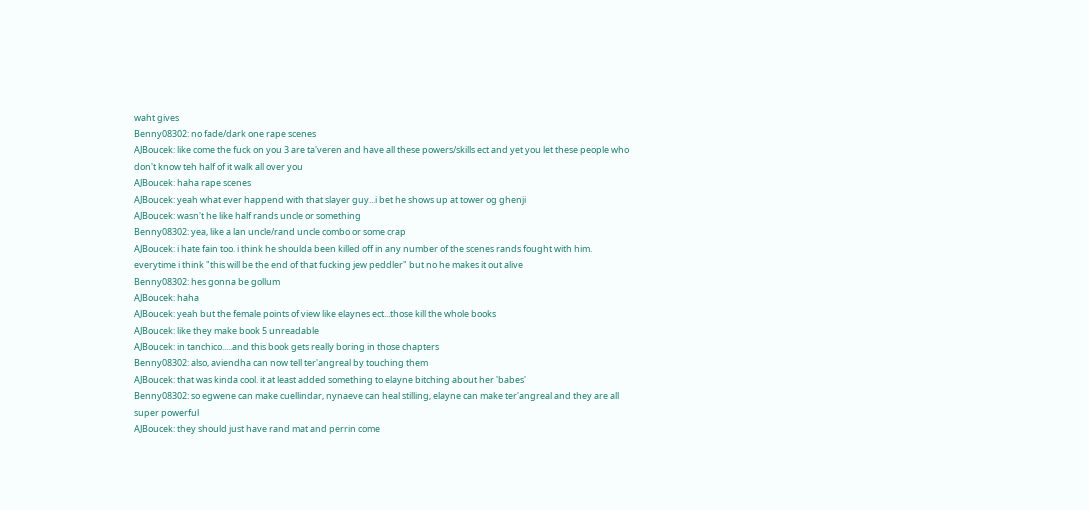waht gives
Benny08302: no fade/dark one rape scenes
AJBoucek: like come the fuck on you 3 are ta'veren and have all these powers/skills ect and yet you let these people who don't know teh half of it walk all over you
AJBoucek: haha rape scenes
AJBoucek: yeah what ever happend with that slayer guy...i bet he shows up at tower og ghenji
AJBoucek: wasn't he like half rands uncle or something
Benny08302: yea, like a lan uncle/rand uncle combo or some crap
AJBoucek: i hate fain too. i think he shoulda been killed off in any number of the scenes rands fought with him. everytime i think "this will be the end of that fucking jew peddler" but no he makes it out alive
Benny08302: hes gonna be gollum
AJBoucek: haha
AJBoucek: yeah but the female points of view like elaynes ect...those kill the whole books
AJBoucek: like they make book 5 unreadable
AJBoucek: in tanchico.....and this book gets really boring in those chapters
Benny08302: also, aviendha can now tell ter'angreal by touching them
AJBoucek: that was kinda cool. it at least added something to elayne bitching about her 'babes'
Benny08302: so egwene can make cuellindar, nynaeve can heal stilling, elayne can make ter'angreal and they are all super powerful
AJBoucek: they should just have rand mat and perrin come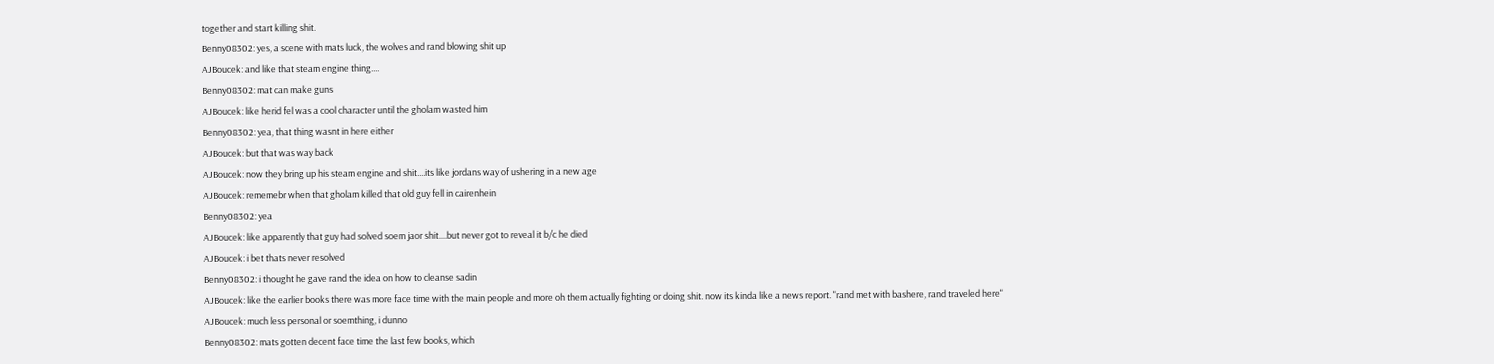together and start killing shit.
Benny08302: yes, a scene with mats luck, the wolves and rand blowing shit up
AJBoucek: and like that steam engine thing....
Benny08302: mat can make guns
AJBoucek: like herid fel was a cool character until the gholam wasted him
Benny08302: yea, that thing wasnt in here either
AJBoucek: but that was way back
AJBoucek: now they bring up his steam engine and shit....its like jordans way of ushering in a new age
AJBoucek: rememebr when that gholam killed that old guy fell in cairenhein
Benny08302: yea
AJBoucek: like apparently that guy had solved soem jaor shit....but never got to reveal it b/c he died
AJBoucek: i bet thats never resolved
Benny08302: i thought he gave rand the idea on how to cleanse sadin
AJBoucek: like the earlier books there was more face time with the main people and more oh them actually fighting or doing shit. now its kinda like a news report. "rand met with bashere, rand traveled here"
AJBoucek: much less personal or soemthing, i dunno
Benny08302: mats gotten decent face time the last few books, which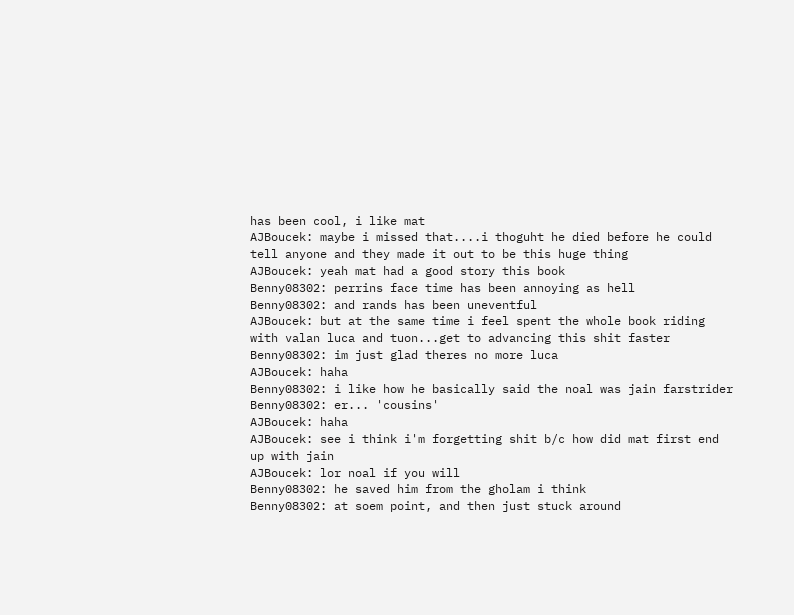has been cool, i like mat
AJBoucek: maybe i missed that....i thoguht he died before he could tell anyone and they made it out to be this huge thing
AJBoucek: yeah mat had a good story this book
Benny08302: perrins face time has been annoying as hell
Benny08302: and rands has been uneventful
AJBoucek: but at the same time i feel spent the whole book riding with valan luca and tuon...get to advancing this shit faster
Benny08302: im just glad theres no more luca
AJBoucek: haha
Benny08302: i like how he basically said the noal was jain farstrider
Benny08302: er... 'cousins'
AJBoucek: haha
AJBoucek: see i think i'm forgetting shit b/c how did mat first end up with jain
AJBoucek: lor noal if you will
Benny08302: he saved him from the gholam i think
Benny08302: at soem point, and then just stuck around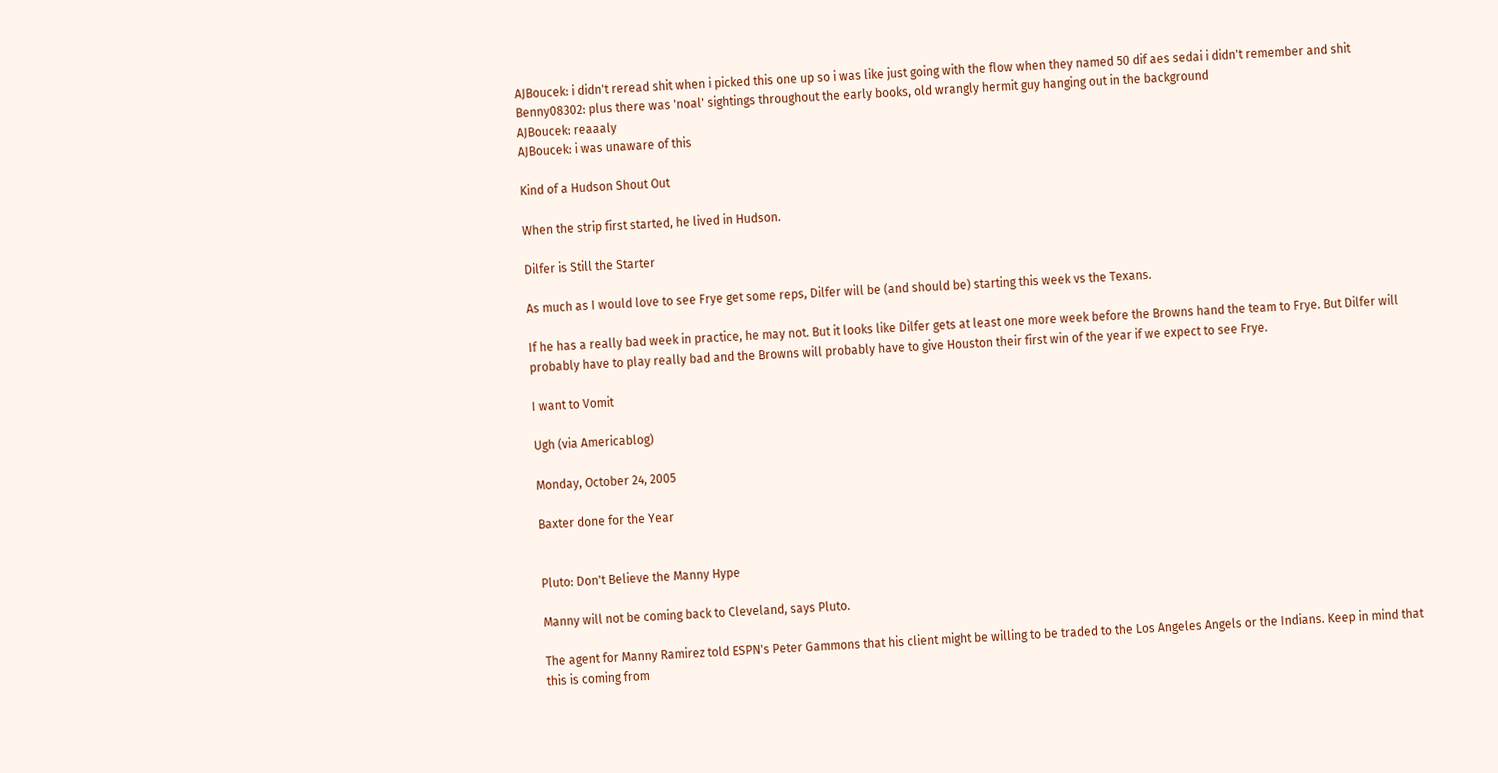AJBoucek: i didn't reread shit when i picked this one up so i was like just going with the flow when they named 50 dif aes sedai i didn't remember and shit
Benny08302: plus there was 'noal' sightings throughout the early books, old wrangly hermit guy hanging out in the background
AJBoucek: reaaaly
AJBoucek: i was unaware of this

Kind of a Hudson Shout Out

When the strip first started, he lived in Hudson.

Dilfer is Still the Starter

As much as I would love to see Frye get some reps, Dilfer will be (and should be) starting this week vs the Texans.

If he has a really bad week in practice, he may not. But it looks like Dilfer gets at least one more week before the Browns hand the team to Frye. But Dilfer will probably have to play really bad and the Browns will probably have to give Houston their first win of the year if we expect to see Frye.

I want to Vomit

Ugh (via Americablog)

Monday, October 24, 2005

Baxter done for the Year


Pluto: Don't Believe the Manny Hype

Manny will not be coming back to Cleveland, says Pluto.

The agent for Manny Ramirez told ESPN's Peter Gammons that his client might be willing to be traded to the Los Angeles Angels or the Indians. Keep in mind that this is coming from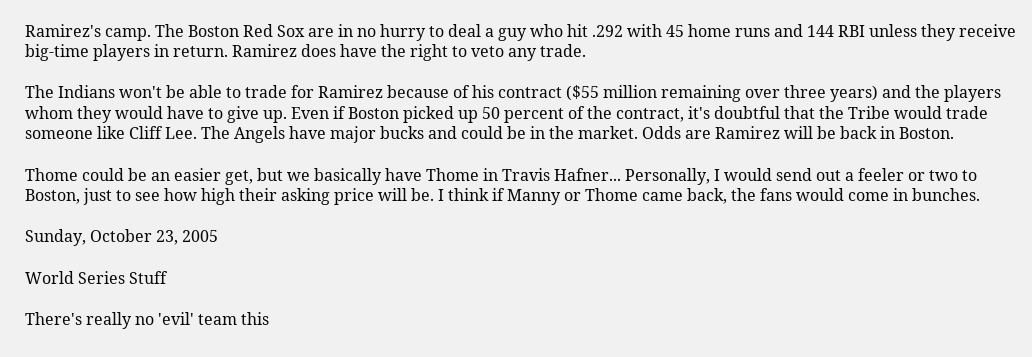Ramirez's camp. The Boston Red Sox are in no hurry to deal a guy who hit .292 with 45 home runs and 144 RBI unless they receive big-time players in return. Ramirez does have the right to veto any trade.

The Indians won't be able to trade for Ramirez because of his contract ($55 million remaining over three years) and the players whom they would have to give up. Even if Boston picked up 50 percent of the contract, it's doubtful that the Tribe would trade someone like Cliff Lee. The Angels have major bucks and could be in the market. Odds are Ramirez will be back in Boston.

Thome could be an easier get, but we basically have Thome in Travis Hafner... Personally, I would send out a feeler or two to Boston, just to see how high their asking price will be. I think if Manny or Thome came back, the fans would come in bunches.

Sunday, October 23, 2005

World Series Stuff

There's really no 'evil' team this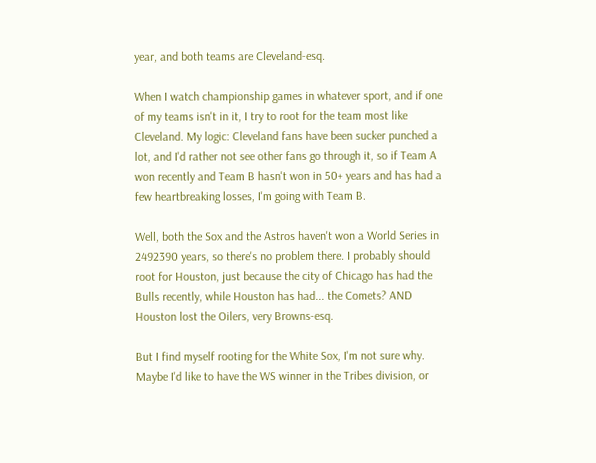year, and both teams are Cleveland-esq.

When I watch championship games in whatever sport, and if one of my teams isn't in it, I try to root for the team most like Cleveland. My logic: Cleveland fans have been sucker punched a lot, and I'd rather not see other fans go through it, so if Team A won recently and Team B hasn't won in 50+ years and has had a few heartbreaking losses, I'm going with Team B.

Well, both the Sox and the Astros haven't won a World Series in 2492390 years, so there's no problem there. I probably should root for Houston, just because the city of Chicago has had the Bulls recently, while Houston has had... the Comets? AND Houston lost the Oilers, very Browns-esq.

But I find myself rooting for the White Sox, I'm not sure why. Maybe I'd like to have the WS winner in the Tribes division, or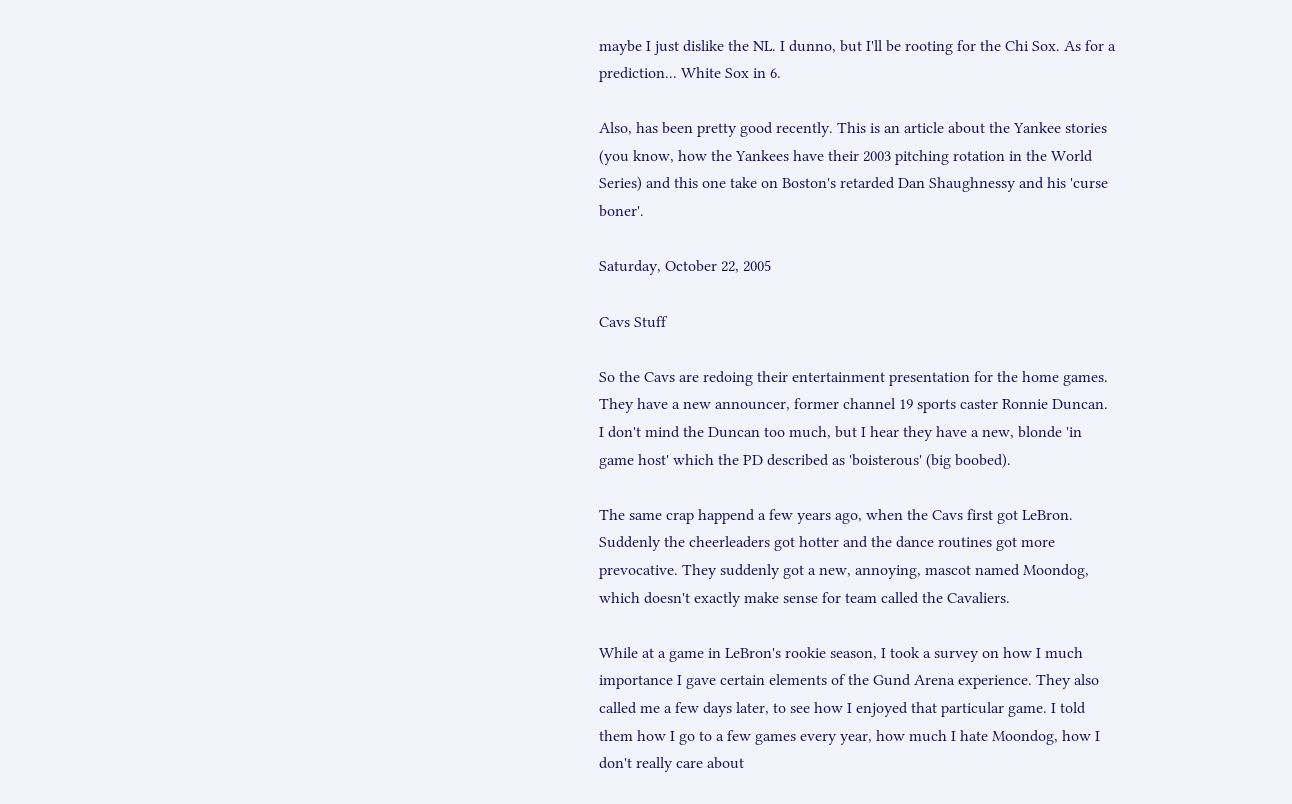maybe I just dislike the NL. I dunno, but I'll be rooting for the Chi Sox. As for a prediction... White Sox in 6.

Also, has been pretty good recently. This is an article about the Yankee stories (you know, how the Yankees have their 2003 pitching rotation in the World Series) and this one take on Boston's retarded Dan Shaughnessy and his 'curse boner'.

Saturday, October 22, 2005

Cavs Stuff

So the Cavs are redoing their entertainment presentation for the home games. They have a new announcer, former channel 19 sports caster Ronnie Duncan. I don't mind the Duncan too much, but I hear they have a new, blonde 'in game host' which the PD described as 'boisterous' (big boobed).

The same crap happend a few years ago, when the Cavs first got LeBron. Suddenly the cheerleaders got hotter and the dance routines got more prevocative. They suddenly got a new, annoying, mascot named Moondog, which doesn't exactly make sense for team called the Cavaliers.

While at a game in LeBron's rookie season, I took a survey on how I much importance I gave certain elements of the Gund Arena experience. They also called me a few days later, to see how I enjoyed that particular game. I told them how I go to a few games every year, how much I hate Moondog, how I don't really care about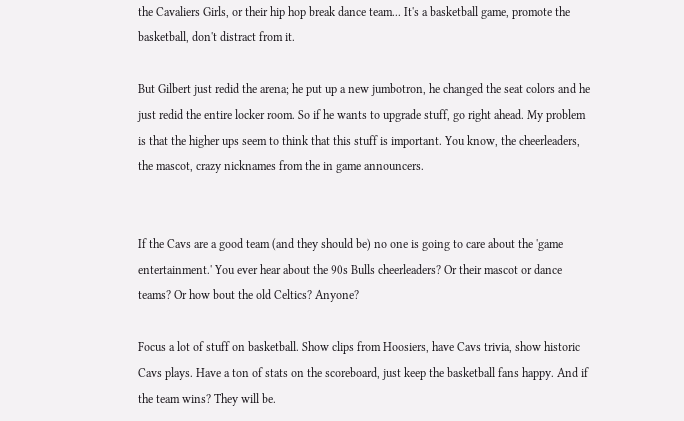the Cavaliers Girls, or their hip hop break dance team... It's a basketball game, promote the basketball, don't distract from it.

But Gilbert just redid the arena; he put up a new jumbotron, he changed the seat colors and he just redid the entire locker room. So if he wants to upgrade stuff, go right ahead. My problem is that the higher ups seem to think that this stuff is important. You know, the cheerleaders, the mascot, crazy nicknames from the in game announcers.


If the Cavs are a good team (and they should be) no one is going to care about the 'game entertainment.' You ever hear about the 90s Bulls cheerleaders? Or their mascot or dance teams? Or how bout the old Celtics? Anyone?

Focus a lot of stuff on basketball. Show clips from Hoosiers, have Cavs trivia, show historic Cavs plays. Have a ton of stats on the scoreboard, just keep the basketball fans happy. And if the team wins? They will be.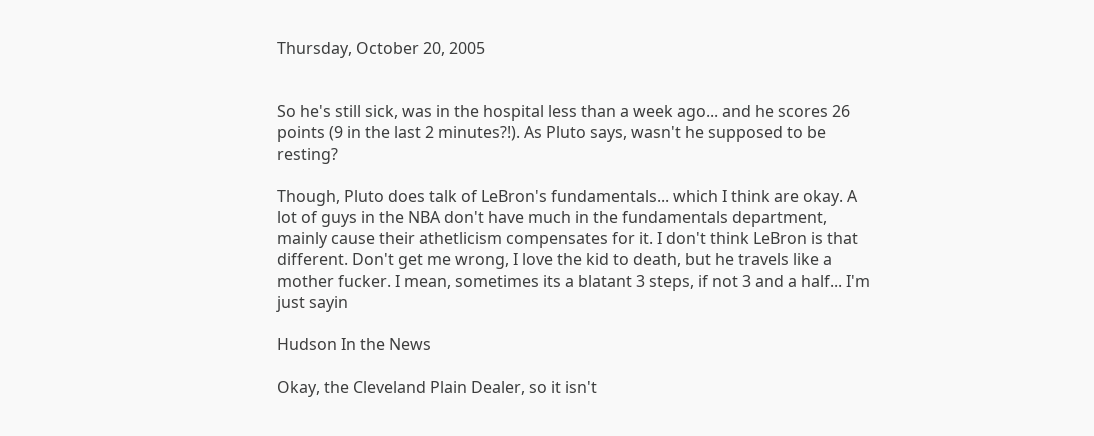Thursday, October 20, 2005


So he's still sick, was in the hospital less than a week ago... and he scores 26 points (9 in the last 2 minutes?!). As Pluto says, wasn't he supposed to be resting?

Though, Pluto does talk of LeBron's fundamentals... which I think are okay. A lot of guys in the NBA don't have much in the fundamentals department, mainly cause their athetlicism compensates for it. I don't think LeBron is that different. Don't get me wrong, I love the kid to death, but he travels like a mother fucker. I mean, sometimes its a blatant 3 steps, if not 3 and a half... I'm just sayin

Hudson In the News

Okay, the Cleveland Plain Dealer, so it isn't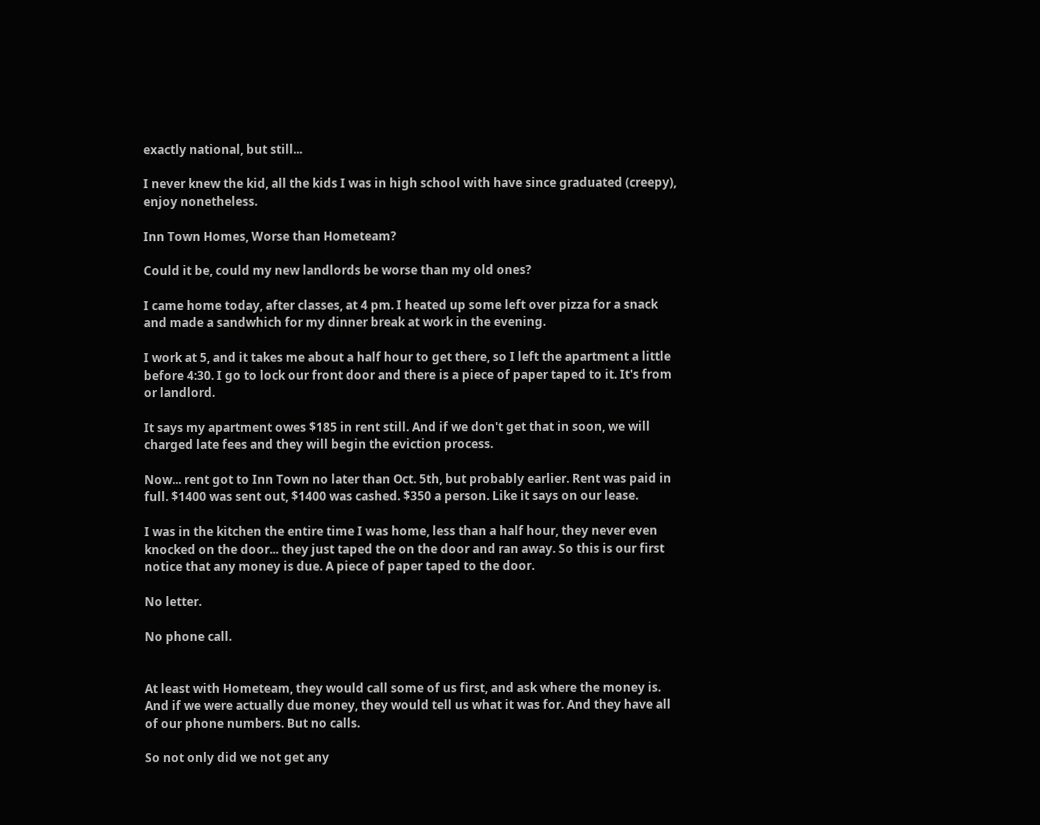exactly national, but still...

I never knew the kid, all the kids I was in high school with have since graduated (creepy), enjoy nonetheless.

Inn Town Homes, Worse than Hometeam?

Could it be, could my new landlords be worse than my old ones?

I came home today, after classes, at 4 pm. I heated up some left over pizza for a snack and made a sandwhich for my dinner break at work in the evening.

I work at 5, and it takes me about a half hour to get there, so I left the apartment a little before 4:30. I go to lock our front door and there is a piece of paper taped to it. It's from or landlord.

It says my apartment owes $185 in rent still. And if we don't get that in soon, we will charged late fees and they will begin the eviction process.

Now... rent got to Inn Town no later than Oct. 5th, but probably earlier. Rent was paid in full. $1400 was sent out, $1400 was cashed. $350 a person. Like it says on our lease.

I was in the kitchen the entire time I was home, less than a half hour, they never even knocked on the door... they just taped the on the door and ran away. So this is our first notice that any money is due. A piece of paper taped to the door.

No letter.

No phone call.


At least with Hometeam, they would call some of us first, and ask where the money is. And if we were actually due money, they would tell us what it was for. And they have all of our phone numbers. But no calls.

So not only did we not get any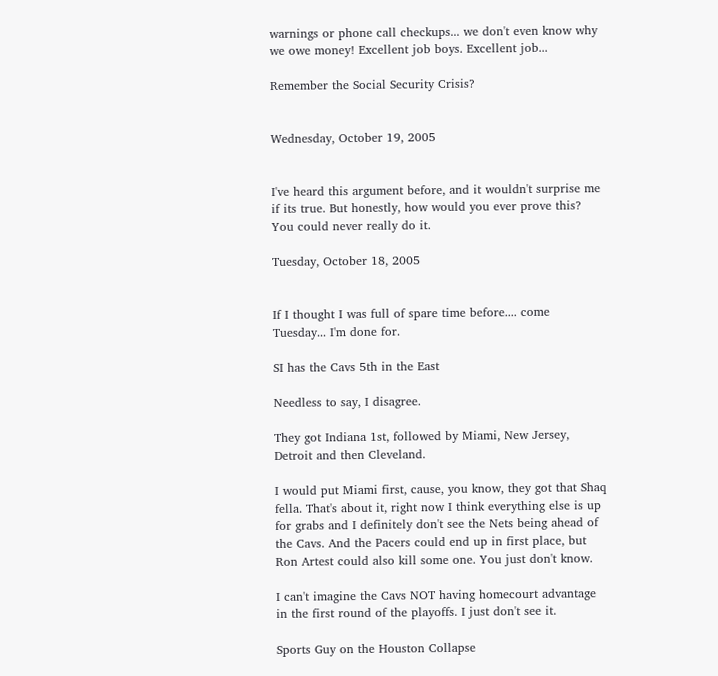warnings or phone call checkups... we don't even know why we owe money! Excellent job boys. Excellent job...

Remember the Social Security Crisis?


Wednesday, October 19, 2005


I've heard this argument before, and it wouldn't surprise me if its true. But honestly, how would you ever prove this? You could never really do it.

Tuesday, October 18, 2005


If I thought I was full of spare time before.... come Tuesday... I'm done for.

SI has the Cavs 5th in the East

Needless to say, I disagree.

They got Indiana 1st, followed by Miami, New Jersey, Detroit and then Cleveland.

I would put Miami first, cause, you know, they got that Shaq fella. That's about it, right now I think everything else is up for grabs and I definitely don't see the Nets being ahead of the Cavs. And the Pacers could end up in first place, but Ron Artest could also kill some one. You just don't know.

I can't imagine the Cavs NOT having homecourt advantage in the first round of the playoffs. I just don't see it.

Sports Guy on the Houston Collapse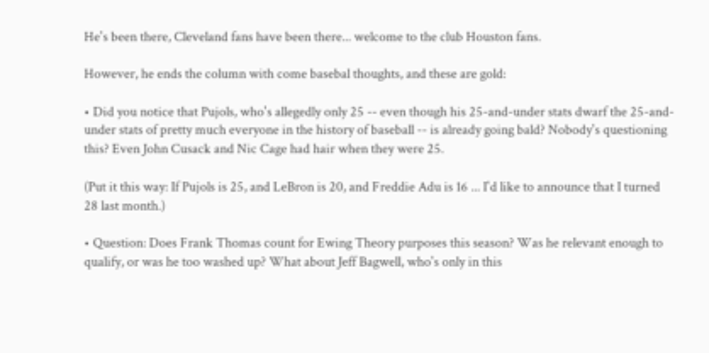He's been there, Cleveland fans have been there... welcome to the club Houston fans.

However, he ends the column with come basebal thoughts, and these are gold:

• Did you notice that Pujols, who's allegedly only 25 -- even though his 25-and-under stats dwarf the 25-and-under stats of pretty much everyone in the history of baseball -- is already going bald? Nobody's questioning this? Even John Cusack and Nic Cage had hair when they were 25.

(Put it this way: If Pujols is 25, and LeBron is 20, and Freddie Adu is 16 ... I'd like to announce that I turned 28 last month.)

• Question: Does Frank Thomas count for Ewing Theory purposes this season? Was he relevant enough to qualify, or was he too washed up? What about Jeff Bagwell, who's only in this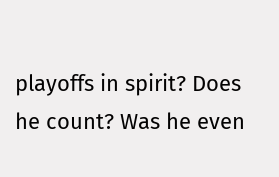playoffs in spirit? Does he count? Was he even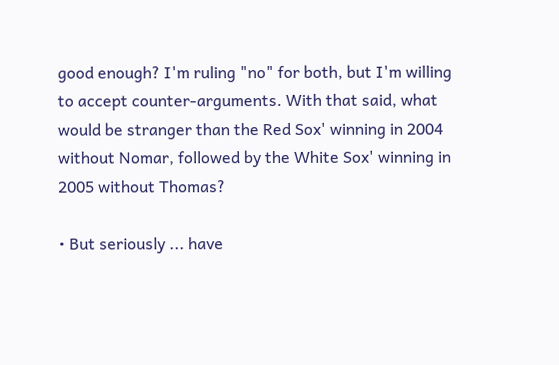good enough? I'm ruling "no" for both, but I'm willing to accept counter-arguments. With that said, what would be stranger than the Red Sox' winning in 2004 without Nomar, followed by the White Sox' winning in 2005 without Thomas?

• But seriously ... have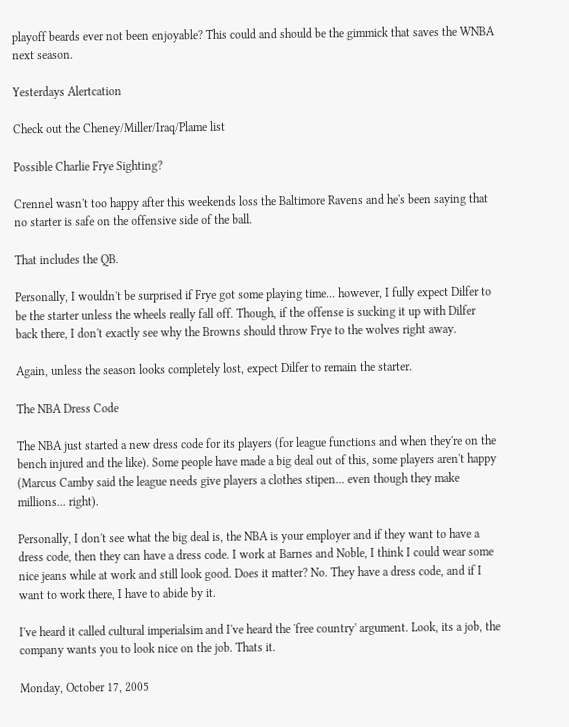playoff beards ever not been enjoyable? This could and should be the gimmick that saves the WNBA next season.

Yesterdays Alertcation

Check out the Cheney/Miller/Iraq/Plame list

Possible Charlie Frye Sighting?

Crennel wasn't too happy after this weekends loss the Baltimore Ravens and he's been saying that no starter is safe on the offensive side of the ball.

That includes the QB.

Personally, I wouldn't be surprised if Frye got some playing time... however, I fully expect Dilfer to be the starter unless the wheels really fall off. Though, if the offense is sucking it up with Dilfer back there, I don't exactly see why the Browns should throw Frye to the wolves right away.

Again, unless the season looks completely lost, expect Dilfer to remain the starter.

The NBA Dress Code

The NBA just started a new dress code for its players (for league functions and when they're on the bench injured and the like). Some people have made a big deal out of this, some players aren't happy (Marcus Camby said the league needs give players a clothes stipen... even though they make millions... right).

Personally, I don't see what the big deal is, the NBA is your employer and if they want to have a dress code, then they can have a dress code. I work at Barnes and Noble, I think I could wear some nice jeans while at work and still look good. Does it matter? No. They have a dress code, and if I want to work there, I have to abide by it.

I've heard it called cultural imperialsim and I've heard the 'free country' argument. Look, its a job, the company wants you to look nice on the job. Thats it.

Monday, October 17, 2005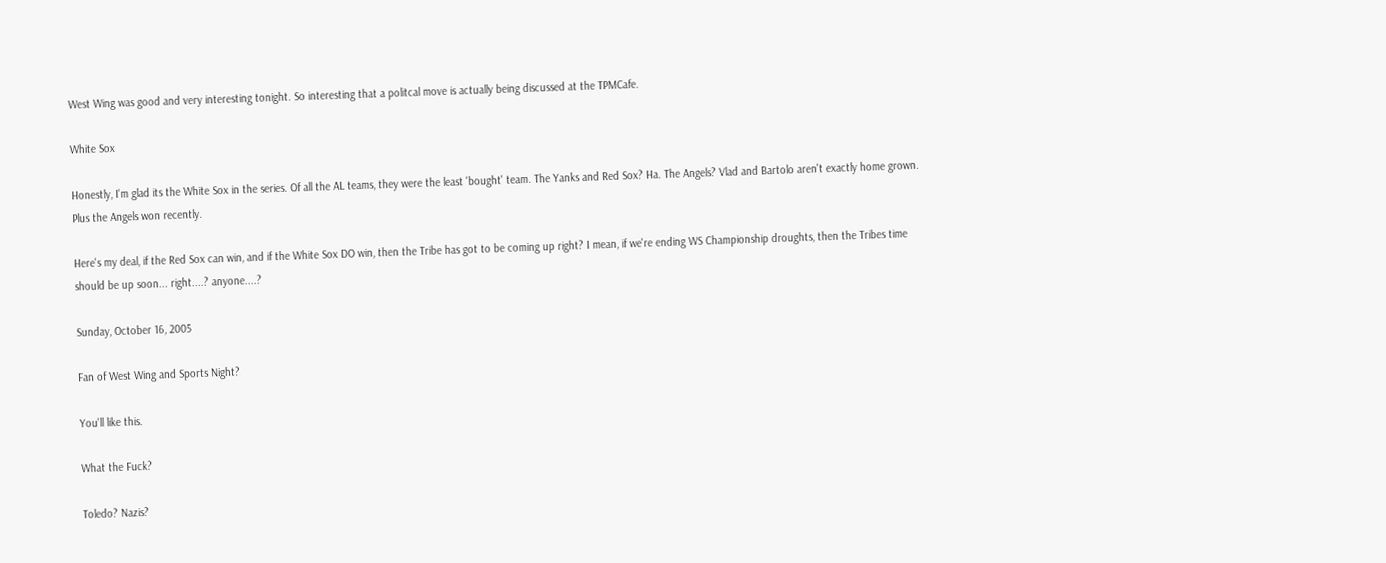West Wing was good and very interesting tonight. So interesting that a politcal move is actually being discussed at the TPMCafe.

White Sox

Honestly, I'm glad its the White Sox in the series. Of all the AL teams, they were the least 'bought' team. The Yanks and Red Sox? Ha. The Angels? Vlad and Bartolo aren't exactly home grown. Plus the Angels won recently.

Here's my deal, if the Red Sox can win, and if the White Sox DO win, then the Tribe has got to be coming up right? I mean, if we're ending WS Championship droughts, then the Tribes time should be up soon... right....? anyone....?

Sunday, October 16, 2005

Fan of West Wing and Sports Night?

You'll like this.

What the Fuck?

Toledo? Nazis?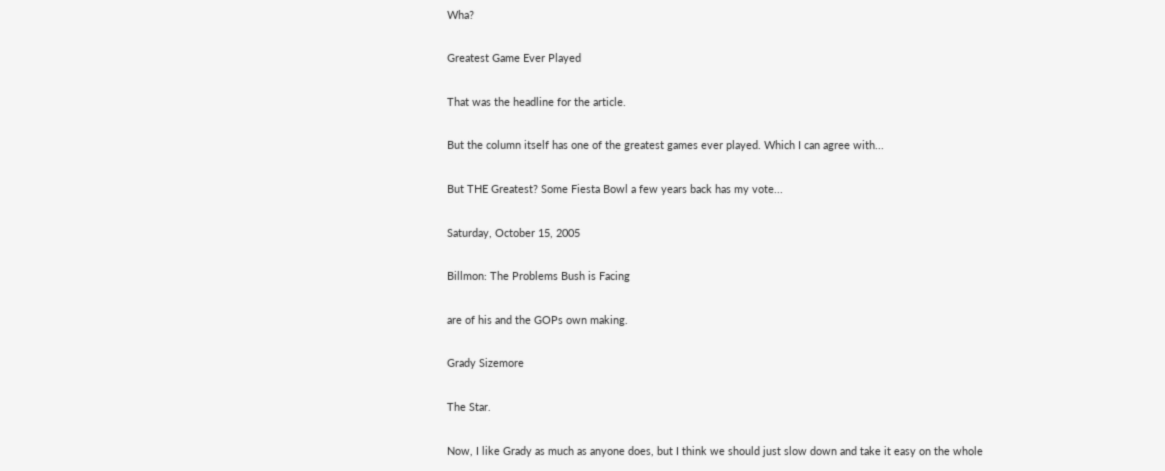Wha?

Greatest Game Ever Played

That was the headline for the article.

But the column itself has one of the greatest games ever played. Which I can agree with...

But THE Greatest? Some Fiesta Bowl a few years back has my vote...

Saturday, October 15, 2005

Billmon: The Problems Bush is Facing

are of his and the GOPs own making.

Grady Sizemore

The Star.

Now, I like Grady as much as anyone does, but I think we should just slow down and take it easy on the whole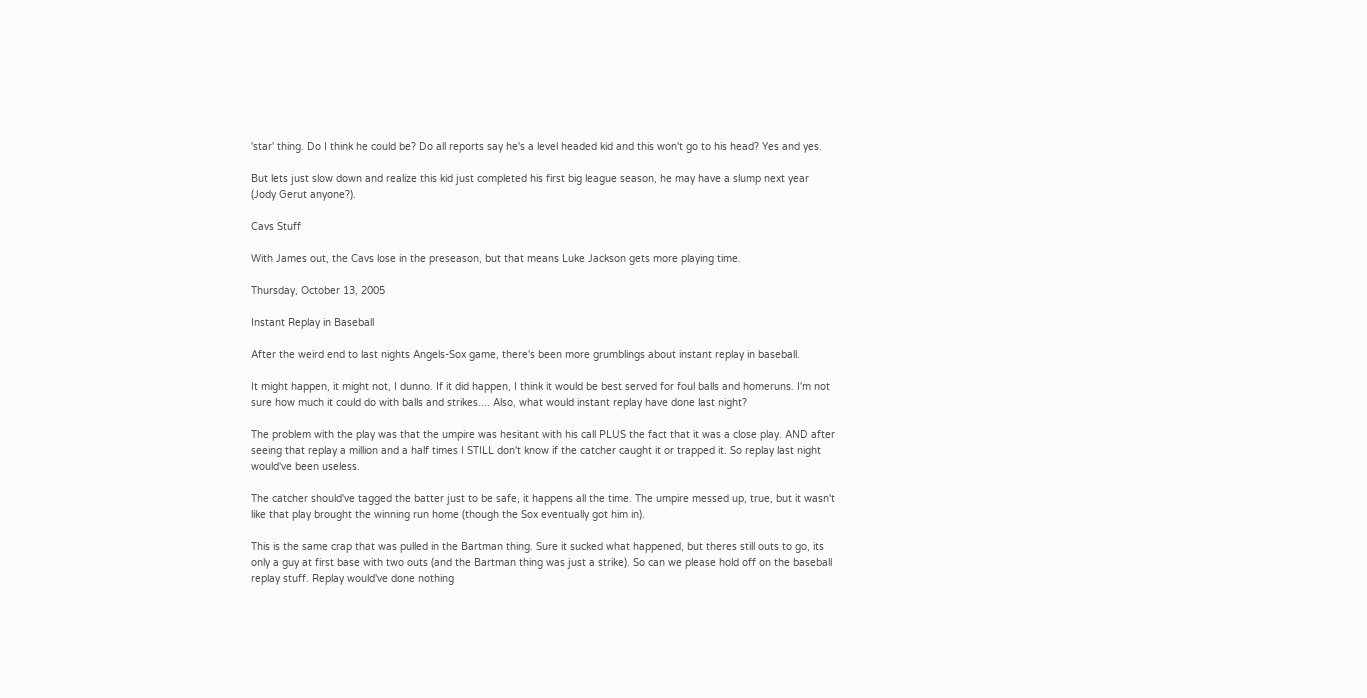'star' thing. Do I think he could be? Do all reports say he's a level headed kid and this won't go to his head? Yes and yes.

But lets just slow down and realize this kid just completed his first big league season, he may have a slump next year (Jody Gerut anyone?).

Cavs Stuff

With James out, the Cavs lose in the preseason, but that means Luke Jackson gets more playing time.

Thursday, October 13, 2005

Instant Replay in Baseball

After the weird end to last nights Angels-Sox game, there's been more grumblings about instant replay in baseball.

It might happen, it might not, I dunno. If it did happen, I think it would be best served for foul balls and homeruns. I'm not sure how much it could do with balls and strikes.... Also, what would instant replay have done last night?

The problem with the play was that the umpire was hesitant with his call PLUS the fact that it was a close play. AND after seeing that replay a million and a half times I STILL don't know if the catcher caught it or trapped it. So replay last night would've been useless.

The catcher should've tagged the batter just to be safe, it happens all the time. The umpire messed up, true, but it wasn't like that play brought the winning run home (though the Sox eventually got him in).

This is the same crap that was pulled in the Bartman thing. Sure it sucked what happened, but theres still outs to go, its only a guy at first base with two outs (and the Bartman thing was just a strike). So can we please hold off on the baseball replay stuff. Replay would've done nothing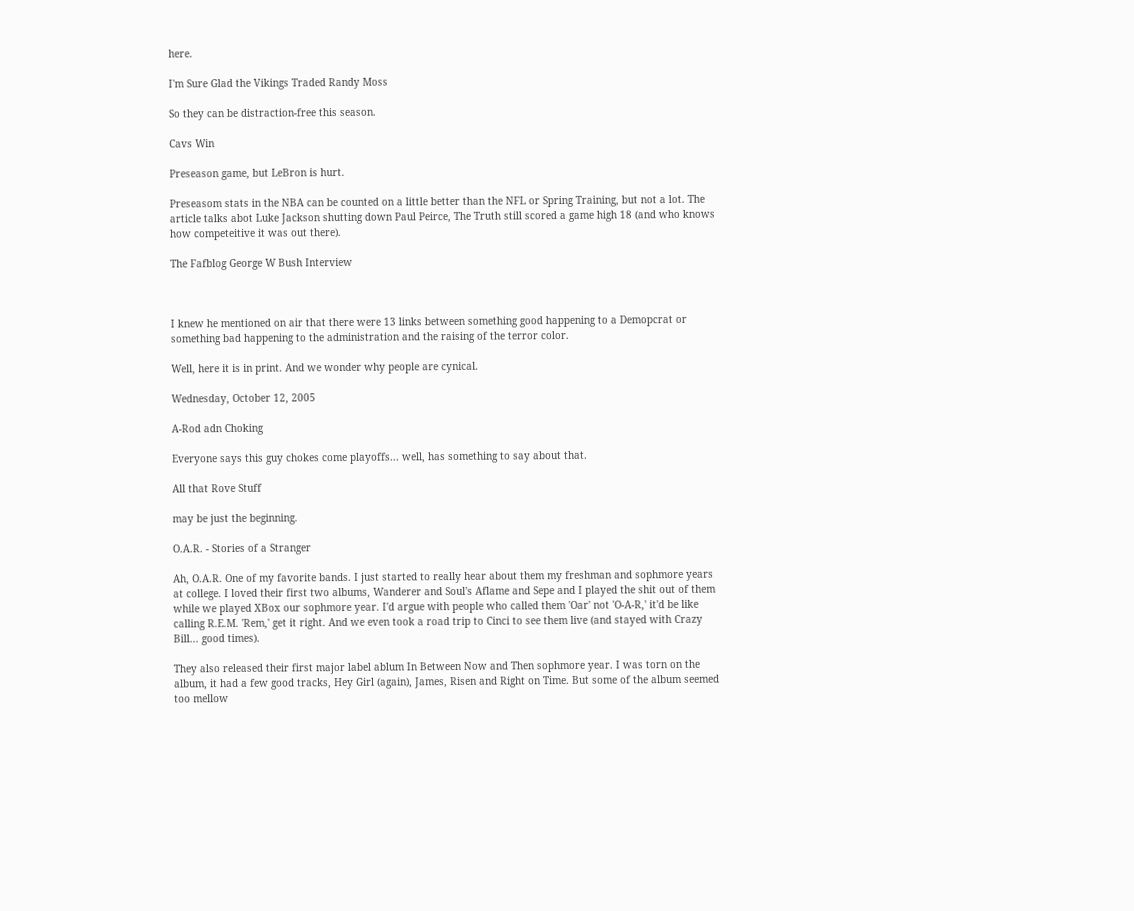here.

I'm Sure Glad the Vikings Traded Randy Moss

So they can be distraction-free this season.

Cavs Win

Preseason game, but LeBron is hurt.

Preseasom stats in the NBA can be counted on a little better than the NFL or Spring Training, but not a lot. The article talks abot Luke Jackson shutting down Paul Peirce, The Truth still scored a game high 18 (and who knows how competeitive it was out there).

The Fafblog George W Bush Interview



I knew he mentioned on air that there were 13 links between something good happening to a Demopcrat or something bad happening to the administration and the raising of the terror color.

Well, here it is in print. And we wonder why people are cynical.

Wednesday, October 12, 2005

A-Rod adn Choking

Everyone says this guy chokes come playoffs... well, has something to say about that.

All that Rove Stuff

may be just the beginning.

O.A.R. - Stories of a Stranger

Ah, O.A.R. One of my favorite bands. I just started to really hear about them my freshman and sophmore years at college. I loved their first two albums, Wanderer and Soul's Aflame and Sepe and I played the shit out of them while we played XBox our sophmore year. I'd argue with people who called them 'Oar' not 'O-A-R,' it'd be like calling R.E.M. 'Rem,' get it right. And we even took a road trip to Cinci to see them live (and stayed with Crazy Bill... good times).

They also released their first major label ablum In Between Now and Then sophmore year. I was torn on the album, it had a few good tracks, Hey Girl (again), James, Risen and Right on Time. But some of the album seemed too mellow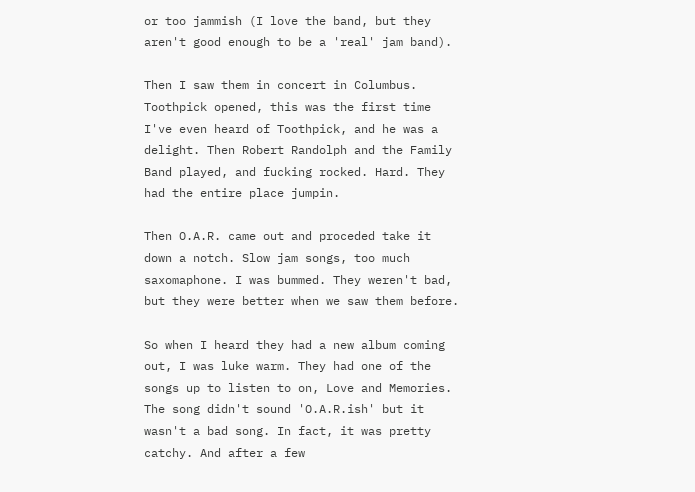or too jammish (I love the band, but they aren't good enough to be a 'real' jam band).

Then I saw them in concert in Columbus. Toothpick opened, this was the first time I've even heard of Toothpick, and he was a delight. Then Robert Randolph and the Family Band played, and fucking rocked. Hard. They had the entire place jumpin.

Then O.A.R. came out and proceded take it down a notch. Slow jam songs, too much saxomaphone. I was bummed. They weren't bad, but they were better when we saw them before.

So when I heard they had a new album coming out, I was luke warm. They had one of the songs up to listen to on, Love and Memories. The song didn't sound 'O.A.R.ish' but it wasn't a bad song. In fact, it was pretty catchy. And after a few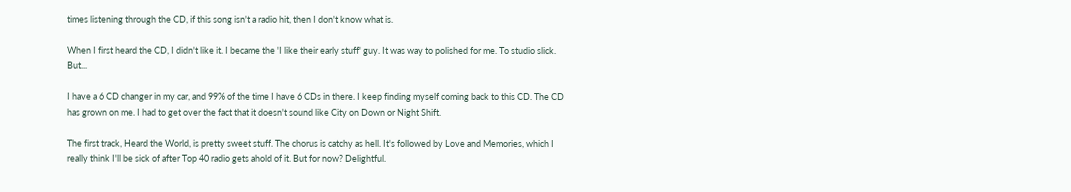times listening through the CD, if this song isn't a radio hit, then I don't know what is.

When I first heard the CD, I didn't like it. I became the 'I like their early stuff' guy. It was way to polished for me. To studio slick. But...

I have a 6 CD changer in my car, and 99% of the time I have 6 CDs in there. I keep finding myself coming back to this CD. The CD has grown on me. I had to get over the fact that it doesn't sound like City on Down or Night Shift.

The first track, Heard the World, is pretty sweet stuff. The chorus is catchy as hell. It's followed by Love and Memories, which I really think I'll be sick of after Top 40 radio gets ahold of it. But for now? Delightful.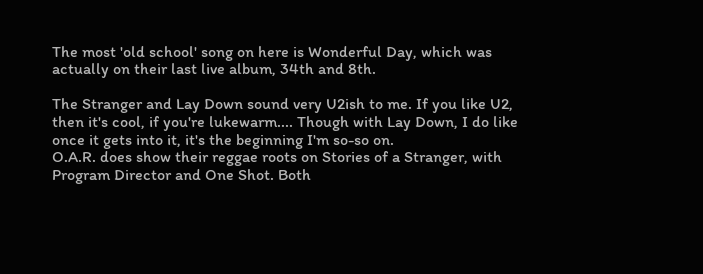The most 'old school' song on here is Wonderful Day, which was actually on their last live album, 34th and 8th.

The Stranger and Lay Down sound very U2ish to me. If you like U2, then it's cool, if you're lukewarm.... Though with Lay Down, I do like once it gets into it, it's the beginning I'm so-so on.
O.A.R. does show their reggae roots on Stories of a Stranger, with Program Director and One Shot. Both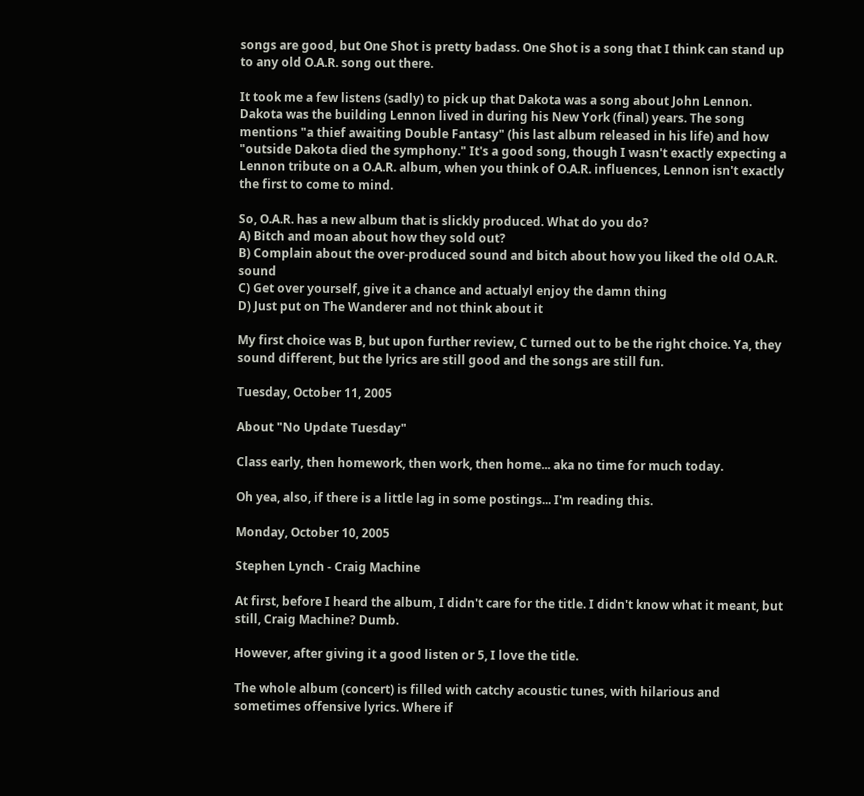songs are good, but One Shot is pretty badass. One Shot is a song that I think can stand up to any old O.A.R. song out there.

It took me a few listens (sadly) to pick up that Dakota was a song about John Lennon. Dakota was the building Lennon lived in during his New York (final) years. The song mentions "a thief awaiting Double Fantasy" (his last album released in his life) and how "outside Dakota died the symphony." It's a good song, though I wasn't exactly expecting a Lennon tribute on a O.A.R. album, when you think of O.A.R. influences, Lennon isn't exactly the first to come to mind.

So, O.A.R. has a new album that is slickly produced. What do you do?
A) Bitch and moan about how they sold out?
B) Complain about the over-produced sound and bitch about how you liked the old O.A.R. sound
C) Get over yourself, give it a chance and actualyl enjoy the damn thing
D) Just put on The Wanderer and not think about it

My first choice was B, but upon further review, C turned out to be the right choice. Ya, they sound different, but the lyrics are still good and the songs are still fun.

Tuesday, October 11, 2005

About "No Update Tuesday"

Class early, then homework, then work, then home... aka no time for much today.

Oh yea, also, if there is a little lag in some postings... I'm reading this.

Monday, October 10, 2005

Stephen Lynch - Craig Machine

At first, before I heard the album, I didn't care for the title. I didn't know what it meant, but still, Craig Machine? Dumb.

However, after giving it a good listen or 5, I love the title.

The whole album (concert) is filled with catchy acoustic tunes, with hilarious and sometimes offensive lyrics. Where if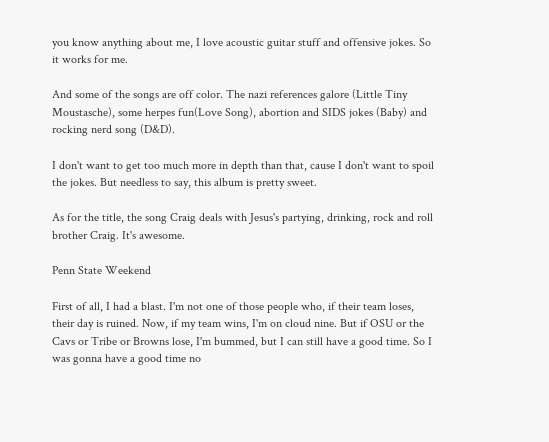you know anything about me, I love acoustic guitar stuff and offensive jokes. So it works for me.

And some of the songs are off color. The nazi references galore (Little Tiny Moustasche), some herpes fun(Love Song), abortion and SIDS jokes (Baby) and rocking nerd song (D&D).

I don't want to get too much more in depth than that, cause I don't want to spoil the jokes. But needless to say, this album is pretty sweet.

As for the title, the song Craig deals with Jesus's partying, drinking, rock and roll brother Craig. It's awesome.

Penn State Weekend

First of all, I had a blast. I'm not one of those people who, if their team loses, their day is ruined. Now, if my team wins, I'm on cloud nine. But if OSU or the Cavs or Tribe or Browns lose, I'm bummed, but I can still have a good time. So I was gonna have a good time no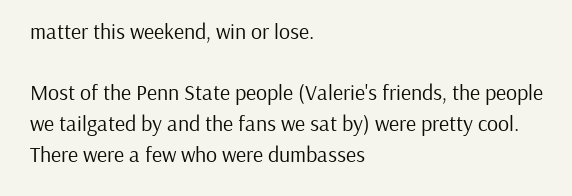matter this weekend, win or lose.

Most of the Penn State people (Valerie's friends, the people we tailgated by and the fans we sat by) were pretty cool. There were a few who were dumbasses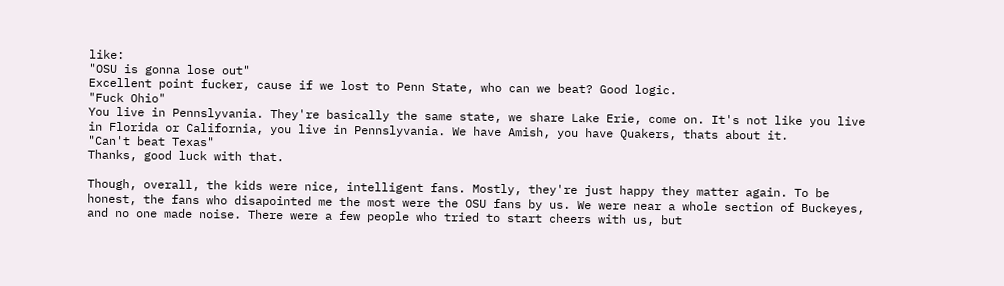like:
"OSU is gonna lose out"
Excellent point fucker, cause if we lost to Penn State, who can we beat? Good logic.
"Fuck Ohio"
You live in Pennslyvania. They're basically the same state, we share Lake Erie, come on. It's not like you live in Florida or California, you live in Pennslyvania. We have Amish, you have Quakers, thats about it.
"Can't beat Texas"
Thanks, good luck with that.

Though, overall, the kids were nice, intelligent fans. Mostly, they're just happy they matter again. To be honest, the fans who disapointed me the most were the OSU fans by us. We were near a whole section of Buckeyes, and no one made noise. There were a few people who tried to start cheers with us, but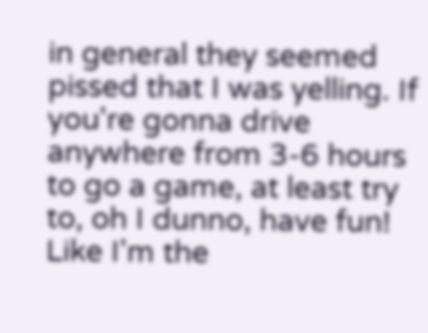in general they seemed pissed that I was yelling. If you're gonna drive anywhere from 3-6 hours to go a game, at least try to, oh I dunno, have fun! Like I'm the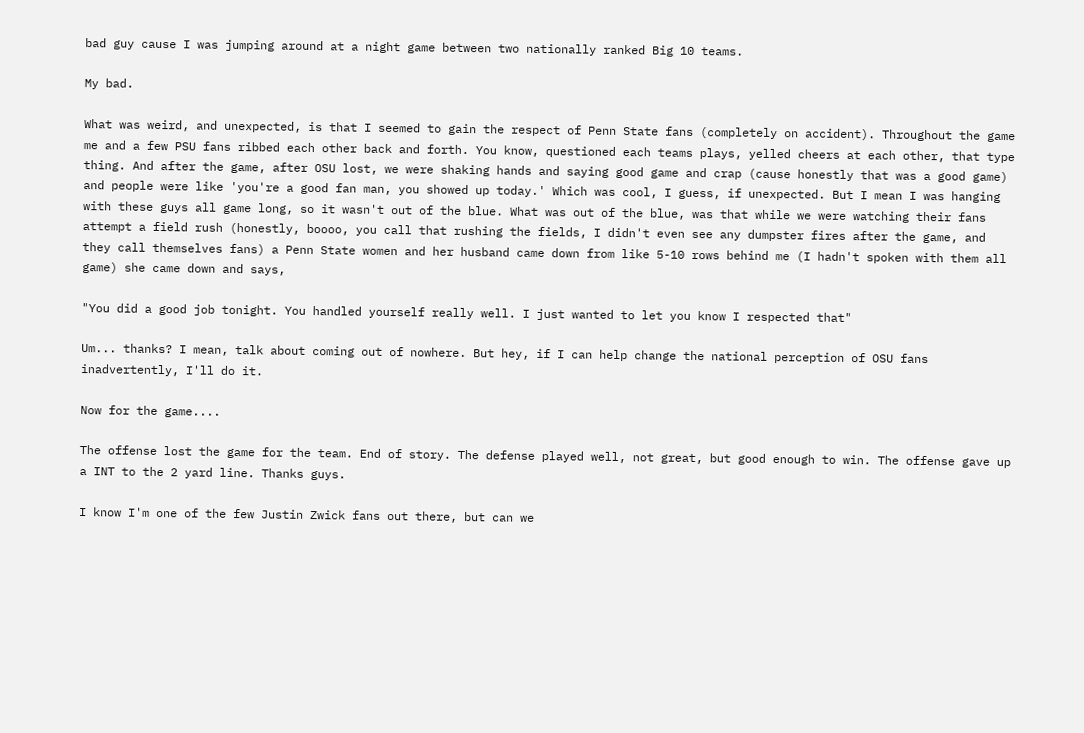bad guy cause I was jumping around at a night game between two nationally ranked Big 10 teams.

My bad.

What was weird, and unexpected, is that I seemed to gain the respect of Penn State fans (completely on accident). Throughout the game me and a few PSU fans ribbed each other back and forth. You know, questioned each teams plays, yelled cheers at each other, that type thing. And after the game, after OSU lost, we were shaking hands and saying good game and crap (cause honestly that was a good game) and people were like 'you're a good fan man, you showed up today.' Which was cool, I guess, if unexpected. But I mean I was hanging with these guys all game long, so it wasn't out of the blue. What was out of the blue, was that while we were watching their fans attempt a field rush (honestly, boooo, you call that rushing the fields, I didn't even see any dumpster fires after the game, and they call themselves fans) a Penn State women and her husband came down from like 5-10 rows behind me (I hadn't spoken with them all game) she came down and says,

"You did a good job tonight. You handled yourself really well. I just wanted to let you know I respected that"

Um... thanks? I mean, talk about coming out of nowhere. But hey, if I can help change the national perception of OSU fans inadvertently, I'll do it.

Now for the game....

The offense lost the game for the team. End of story. The defense played well, not great, but good enough to win. The offense gave up a INT to the 2 yard line. Thanks guys.

I know I'm one of the few Justin Zwick fans out there, but can we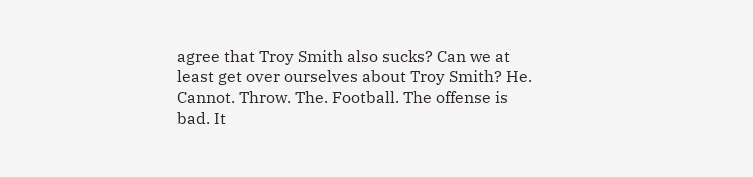agree that Troy Smith also sucks? Can we at least get over ourselves about Troy Smith? He. Cannot. Throw. The. Football. The offense is bad. It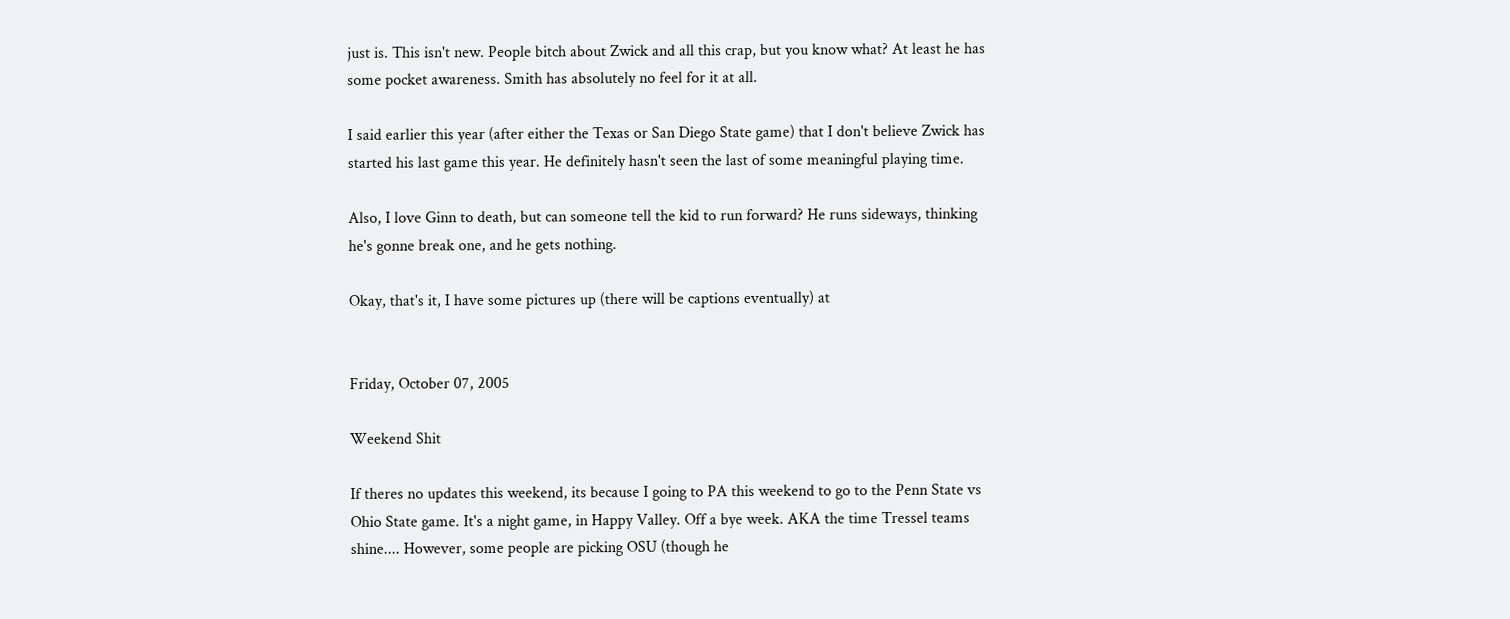just is. This isn't new. People bitch about Zwick and all this crap, but you know what? At least he has some pocket awareness. Smith has absolutely no feel for it at all.

I said earlier this year (after either the Texas or San Diego State game) that I don't believe Zwick has started his last game this year. He definitely hasn't seen the last of some meaningful playing time.

Also, I love Ginn to death, but can someone tell the kid to run forward? He runs sideways, thinking he's gonne break one, and he gets nothing.

Okay, that's it, I have some pictures up (there will be captions eventually) at


Friday, October 07, 2005

Weekend Shit

If theres no updates this weekend, its because I going to PA this weekend to go to the Penn State vs Ohio State game. It's a night game, in Happy Valley. Off a bye week. AKA the time Tressel teams shine.... However, some people are picking OSU (though he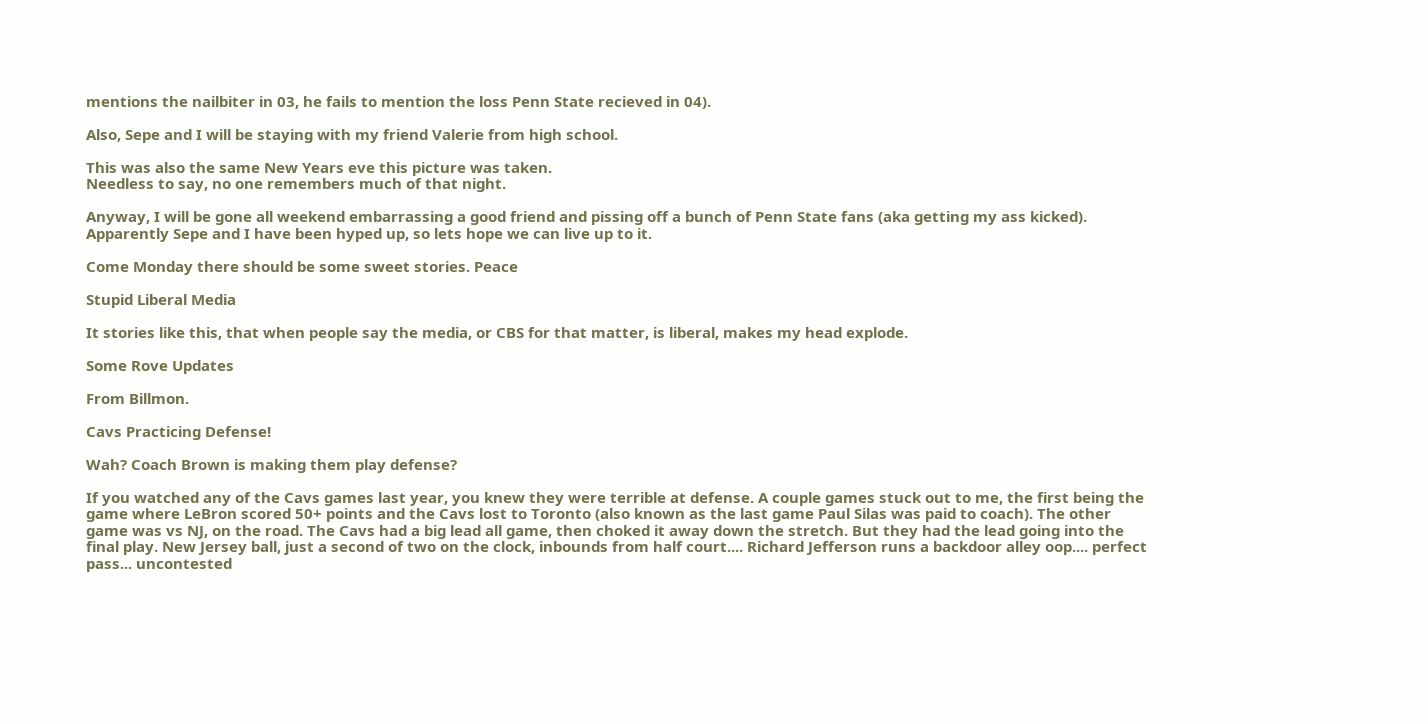mentions the nailbiter in 03, he fails to mention the loss Penn State recieved in 04).

Also, Sepe and I will be staying with my friend Valerie from high school.

This was also the same New Years eve this picture was taken.
Needless to say, no one remembers much of that night.

Anyway, I will be gone all weekend embarrassing a good friend and pissing off a bunch of Penn State fans (aka getting my ass kicked). Apparently Sepe and I have been hyped up, so lets hope we can live up to it.

Come Monday there should be some sweet stories. Peace

Stupid Liberal Media

It stories like this, that when people say the media, or CBS for that matter, is liberal, makes my head explode.

Some Rove Updates

From Billmon.

Cavs Practicing Defense!

Wah? Coach Brown is making them play defense?

If you watched any of the Cavs games last year, you knew they were terrible at defense. A couple games stuck out to me, the first being the game where LeBron scored 50+ points and the Cavs lost to Toronto (also known as the last game Paul Silas was paid to coach). The other game was vs NJ, on the road. The Cavs had a big lead all game, then choked it away down the stretch. But they had the lead going into the final play. New Jersey ball, just a second of two on the clock, inbounds from half court.... Richard Jefferson runs a backdoor alley oop.... perfect pass... uncontested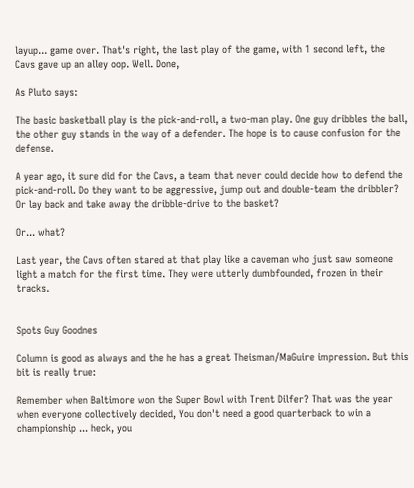layup... game over. That's right, the last play of the game, with 1 second left, the Cavs gave up an alley oop. Well. Done,

As Pluto says:

The basic basketball play is the pick-and-roll, a two-man play. One guy dribbles the ball, the other guy stands in the way of a defender. The hope is to cause confusion for the defense.

A year ago, it sure did for the Cavs, a team that never could decide how to defend the pick-and-roll. Do they want to be aggressive, jump out and double-team the dribbler? Or lay back and take away the dribble-drive to the basket?

Or... what?

Last year, the Cavs often stared at that play like a caveman who just saw someone light a match for the first time. They were utterly dumbfounded, frozen in their tracks.


Spots Guy Goodnes

Column is good as always and the he has a great Theisman/MaGuire impression. But this bit is really true:

Remember when Baltimore won the Super Bowl with Trent Dilfer? That was the year when everyone collectively decided, You don't need a good quarterback to win a championship ... heck, you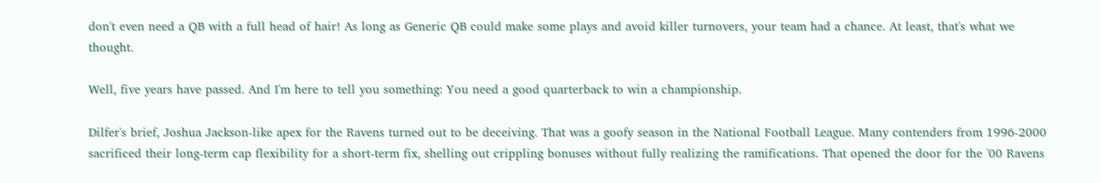don't even need a QB with a full head of hair! As long as Generic QB could make some plays and avoid killer turnovers, your team had a chance. At least, that's what we thought.

Well, five years have passed. And I'm here to tell you something: You need a good quarterback to win a championship.

Dilfer's brief, Joshua Jackson-like apex for the Ravens turned out to be deceiving. That was a goofy season in the National Football League. Many contenders from 1996-2000 sacrificed their long-term cap flexibility for a short-term fix, shelling out crippling bonuses without fully realizing the ramifications. That opened the door for the '00 Ravens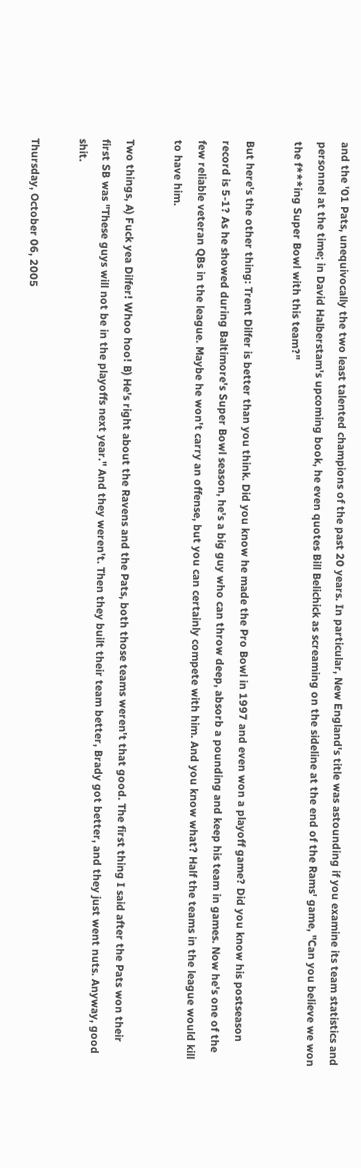and the '01 Pats, unequivocally the two least talented champions of the past 20 years. In particular, New England's title was astounding if you examine its team statistics and personnel at the time; in David Halberstam's upcoming book, he even quotes Bill Belichick as screaming on the sideline at the end of the Rams' game, "Can you believe we won the f***ing Super Bowl with this team?"

But here's the other thing: Trent Dilfer is better than you think. Did you know he made the Pro Bowl in 1997 and even won a playoff game? Did you know his postseason record is 5-1? As he showed during Baltimore's Super Bowl season, he's a big guy who can throw deep, absorb a pounding and keep his team in games. Now he's one of the few reliable veteran QBs in the league. Maybe he won't carry an offense, but you can certainly compete with him. And you know what? Half the teams in the league would kill to have him.

Two things, A) Fuck yea Dilfer! Whoo hoo! B) He's right about the Ravens and the Pats, both those teams weren't that good. The first thing I said after the Pats won their first SB was "These guys will not be in the playoffs next year." And they weren't. Then they built their team better, Brady got better, and they just went nuts. Anyway, good shit.

Thursday, October 06, 2005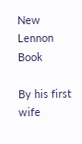New Lennon Book

By his first wife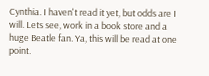Cynthia. I haven't read it yet, but odds are I will. Lets see, work in a book store and a huge Beatle fan. Ya, this will be read at one point.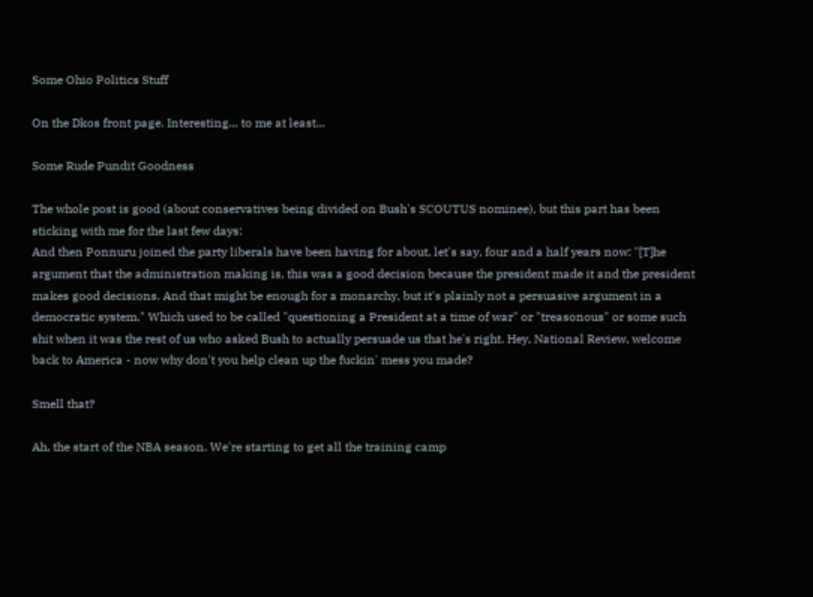Some Ohio Politics Stuff

On the Dkos front page. Interesting... to me at least...

Some Rude Pundit Goodness

The whole post is good (about conservatives being divided on Bush's SCOUTUS nominee), but this part has been sticking with me for the last few days:
And then Ponnuru joined the party liberals have been having for about, let's say, four and a half years now: "[T]he argument that the administration making is, this was a good decision because the president made it and the president makes good decisions. And that might be enough for a monarchy, but it's plainly not a persuasive argument in a democratic system." Which used to be called "questioning a President at a time of war" or "treasonous" or some such shit when it was the rest of us who asked Bush to actually persuade us that he's right. Hey, National Review, welcome back to America - now why don't you help clean up the fuckin' mess you made?

Smell that?

Ah, the start of the NBA season. We're starting to get all the training camp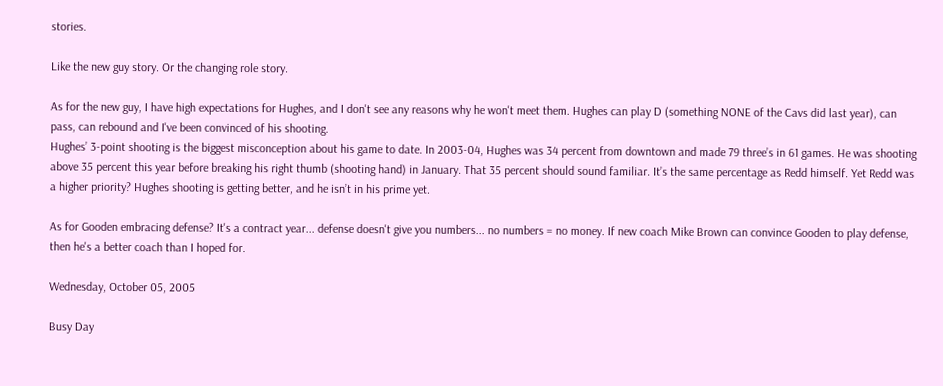stories.

Like the new guy story. Or the changing role story.

As for the new guy, I have high expectations for Hughes, and I don't see any reasons why he won't meet them. Hughes can play D (something NONE of the Cavs did last year), can pass, can rebound and I've been convinced of his shooting.
Hughes’ 3-point shooting is the biggest misconception about his game to date. In 2003-04, Hughes was 34 percent from downtown and made 79 three’s in 61 games. He was shooting above 35 percent this year before breaking his right thumb (shooting hand) in January. That 35 percent should sound familiar. It’s the same percentage as Redd himself. Yet Redd was a higher priority? Hughes shooting is getting better, and he isn’t in his prime yet.

As for Gooden embracing defense? It's a contract year... defense doesn't give you numbers... no numbers = no money. If new coach Mike Brown can convince Gooden to play defense, then he's a better coach than I hoped for.

Wednesday, October 05, 2005

Busy Day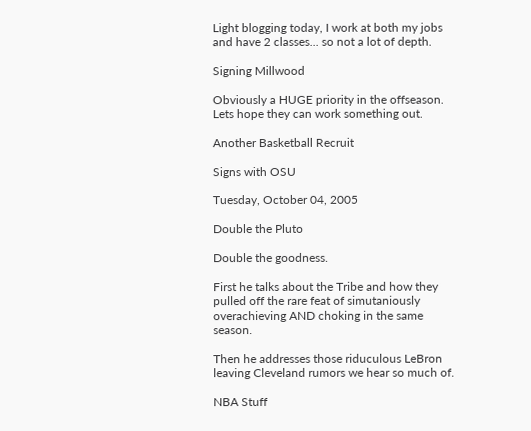Light blogging today, I work at both my jobs and have 2 classes... so not a lot of depth.

Signing Millwood

Obviously a HUGE priority in the offseason. Lets hope they can work something out.

Another Basketball Recruit

Signs with OSU

Tuesday, October 04, 2005

Double the Pluto

Double the goodness.

First he talks about the Tribe and how they pulled off the rare feat of simutaniously overachieving AND choking in the same season.

Then he addresses those riduculous LeBron leaving Cleveland rumors we hear so much of.

NBA Stuff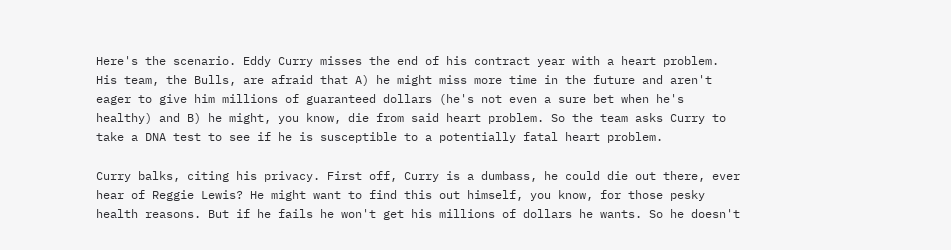Here's the scenario. Eddy Curry misses the end of his contract year with a heart problem. His team, the Bulls, are afraid that A) he might miss more time in the future and aren't eager to give him millions of guaranteed dollars (he's not even a sure bet when he's healthy) and B) he might, you know, die from said heart problem. So the team asks Curry to take a DNA test to see if he is susceptible to a potentially fatal heart problem.

Curry balks, citing his privacy. First off, Curry is a dumbass, he could die out there, ever hear of Reggie Lewis? He might want to find this out himself, you know, for those pesky health reasons. But if he fails he won't get his millions of dollars he wants. So he doesn't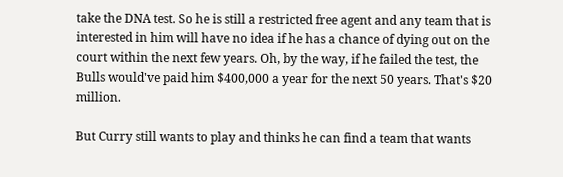take the DNA test. So he is still a restricted free agent and any team that is interested in him will have no idea if he has a chance of dying out on the court within the next few years. Oh, by the way, if he failed the test, the Bulls would've paid him $400,000 a year for the next 50 years. That's $20 million.

But Curry still wants to play and thinks he can find a team that wants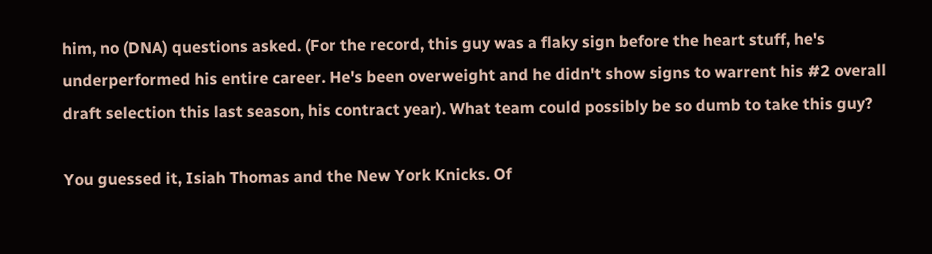him, no (DNA) questions asked. (For the record, this guy was a flaky sign before the heart stuff, he's underperformed his entire career. He's been overweight and he didn't show signs to warrent his #2 overall draft selection this last season, his contract year). What team could possibly be so dumb to take this guy?

You guessed it, Isiah Thomas and the New York Knicks. Of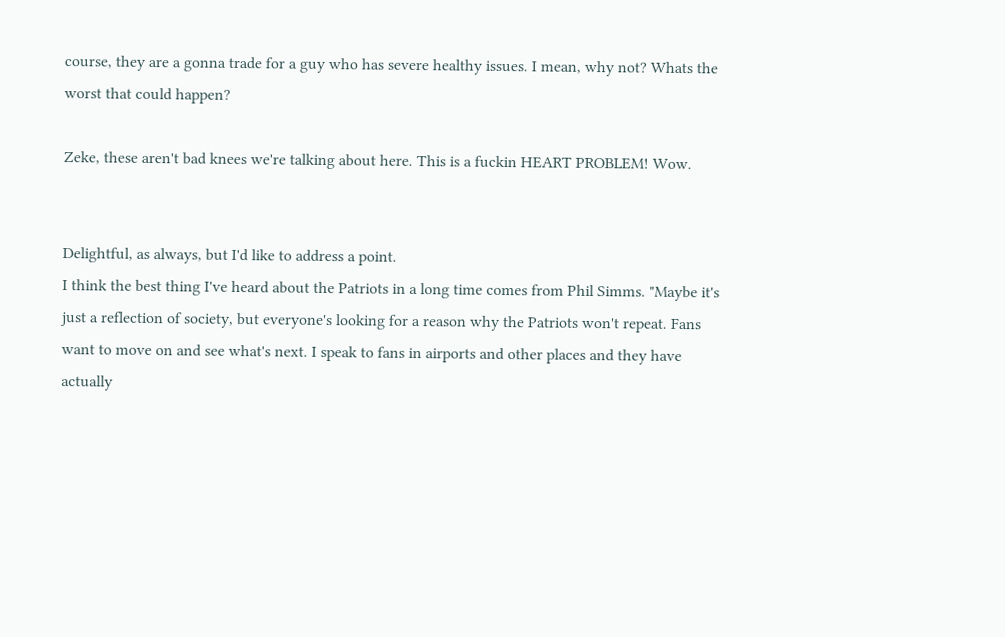course, they are a gonna trade for a guy who has severe healthy issues. I mean, why not? Whats the worst that could happen?

Zeke, these aren't bad knees we're talking about here. This is a fuckin HEART PROBLEM! Wow.


Delightful, as always, but I'd like to address a point.
I think the best thing I've heard about the Patriots in a long time comes from Phil Simms. "Maybe it's just a reflection of society, but everyone's looking for a reason why the Patriots won't repeat. Fans want to move on and see what's next. I speak to fans in airports and other places and they have actually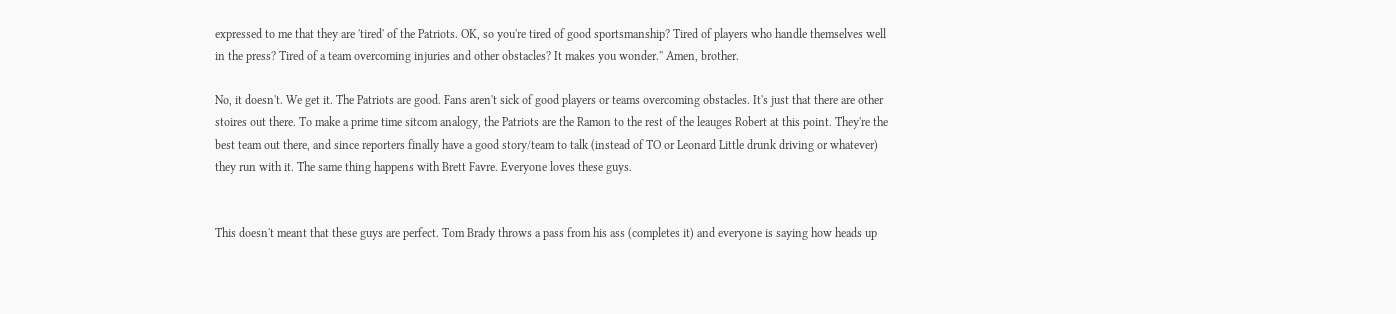expressed to me that they are 'tired' of the Patriots. OK, so you're tired of good sportsmanship? Tired of players who handle themselves well in the press? Tired of a team overcoming injuries and other obstacles? It makes you wonder.'' Amen, brother.

No, it doesn't. We get it. The Patriots are good. Fans aren't sick of good players or teams overcoming obstacles. It's just that there are other stoires out there. To make a prime time sitcom analogy, the Patriots are the Ramon to the rest of the leauges Robert at this point. They're the best team out there, and since reporters finally have a good story/team to talk (instead of TO or Leonard Little drunk driving or whatever) they run with it. The same thing happens with Brett Favre. Everyone loves these guys.


This doesn't meant that these guys are perfect. Tom Brady throws a pass from his ass (completes it) and everyone is saying how heads up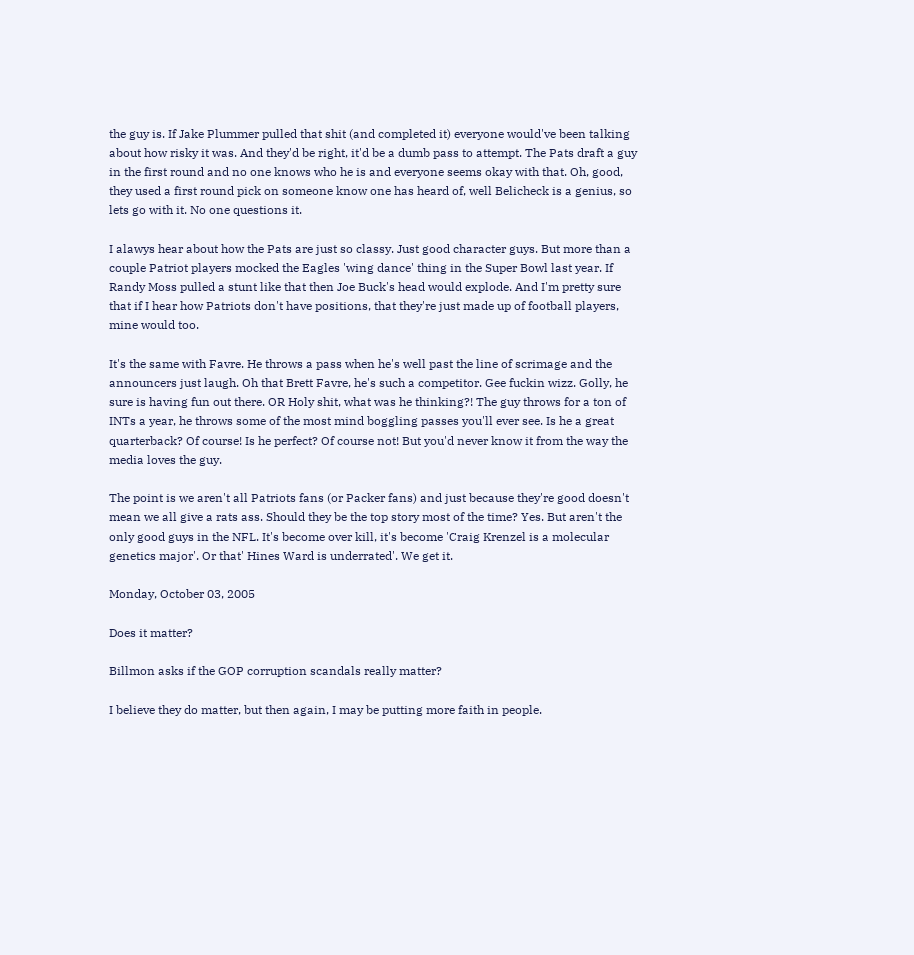the guy is. If Jake Plummer pulled that shit (and completed it) everyone would've been talking about how risky it was. And they'd be right, it'd be a dumb pass to attempt. The Pats draft a guy in the first round and no one knows who he is and everyone seems okay with that. Oh, good, they used a first round pick on someone know one has heard of, well Belicheck is a genius, so lets go with it. No one questions it.

I alawys hear about how the Pats are just so classy. Just good character guys. But more than a couple Patriot players mocked the Eagles 'wing dance' thing in the Super Bowl last year. If Randy Moss pulled a stunt like that then Joe Buck's head would explode. And I'm pretty sure that if I hear how Patriots don't have positions, that they're just made up of football players, mine would too.

It's the same with Favre. He throws a pass when he's well past the line of scrimage and the announcers just laugh. Oh that Brett Favre, he's such a competitor. Gee fuckin wizz. Golly, he sure is having fun out there. OR Holy shit, what was he thinking?! The guy throws for a ton of INTs a year, he throws some of the most mind boggling passes you'll ever see. Is he a great quarterback? Of course! Is he perfect? Of course not! But you'd never know it from the way the media loves the guy.

The point is we aren't all Patriots fans (or Packer fans) and just because they're good doesn't mean we all give a rats ass. Should they be the top story most of the time? Yes. But aren't the only good guys in the NFL. It's become over kill, it's become 'Craig Krenzel is a molecular genetics major'. Or that' Hines Ward is underrated'. We get it.

Monday, October 03, 2005

Does it matter?

Billmon asks if the GOP corruption scandals really matter?

I believe they do matter, but then again, I may be putting more faith in people.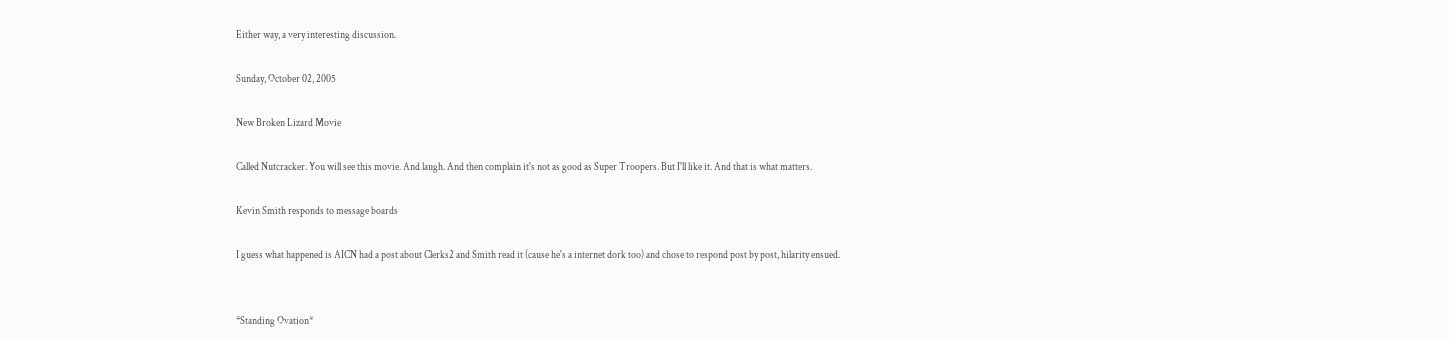Either way, a very interesting discussion.

Sunday, October 02, 2005

New Broken Lizard Movie

Called Nutcracker. You will see this movie. And laugh. And then complain it's not as good as Super Troopers. But I'll like it. And that is what matters.

Kevin Smith responds to message boards

I guess what happened is AICN had a post about Clerks2 and Smith read it (cause he's a internet dork too) and chose to respond post by post, hilarity ensued.


*Standing Ovation*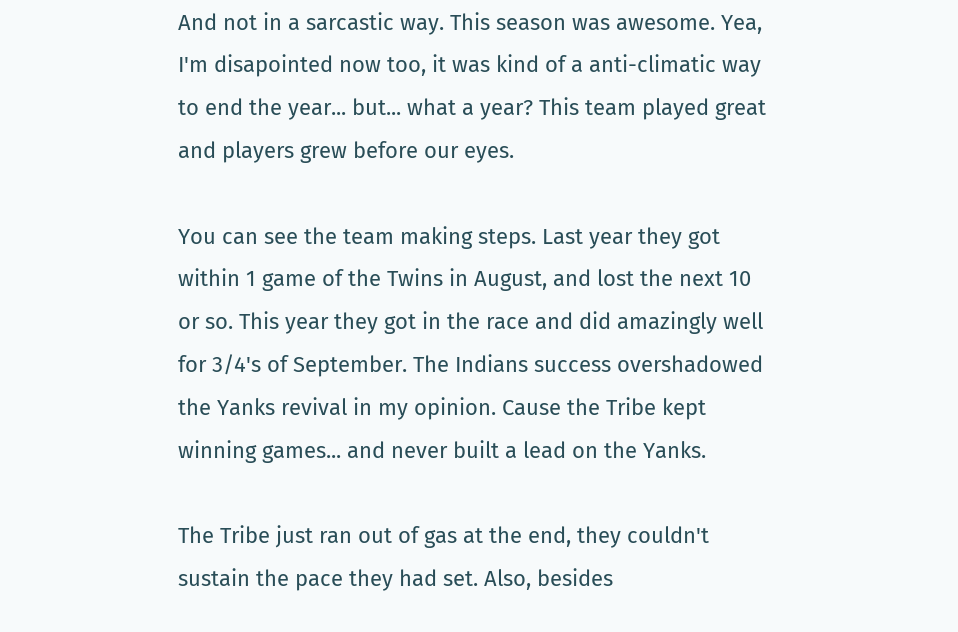And not in a sarcastic way. This season was awesome. Yea, I'm disapointed now too, it was kind of a anti-climatic way to end the year... but... what a year? This team played great and players grew before our eyes.

You can see the team making steps. Last year they got within 1 game of the Twins in August, and lost the next 10 or so. This year they got in the race and did amazingly well for 3/4's of September. The Indians success overshadowed the Yanks revival in my opinion. Cause the Tribe kept winning games... and never built a lead on the Yanks.

The Tribe just ran out of gas at the end, they couldn't sustain the pace they had set. Also, besides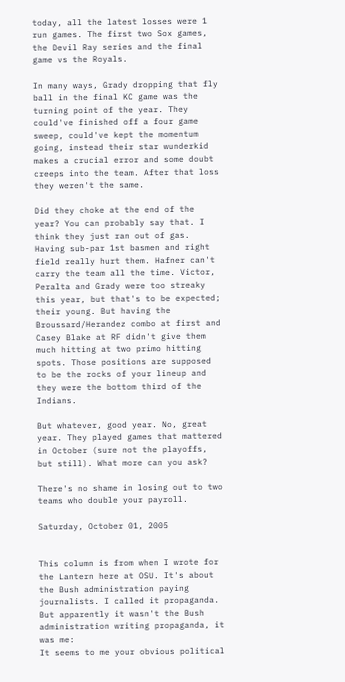today, all the latest losses were 1 run games. The first two Sox games, the Devil Ray series and the final game vs the Royals.

In many ways, Grady dropping that fly ball in the final KC game was the turning point of the year. They could've finished off a four game sweep, could've kept the momentum going, instead their star wunderkid makes a crucial error and some doubt creeps into the team. After that loss they weren't the same.

Did they choke at the end of the year? You can probably say that. I think they just ran out of gas. Having sub-par 1st basmen and right field really hurt them. Hafner can't carry the team all the time. Victor, Peralta and Grady were too streaky this year, but that's to be expected; their young. But having the Broussard/Herandez combo at first and Casey Blake at RF didn't give them much hitting at two primo hitting spots. Those positions are supposed to be the rocks of your lineup and they were the bottom third of the Indians.

But whatever, good year. No, great year. They played games that mattered in October (sure not the playoffs, but still). What more can you ask?

There's no shame in losing out to two teams who double your payroll.

Saturday, October 01, 2005


This column is from when I wrote for the Lantern here at OSU. It's about the Bush administration paying journalists. I called it propaganda. But apparently it wasn't the Bush administration writing propaganda, it was me:
It seems to me your obvious political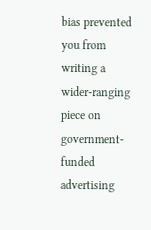bias prevented you from writing a wider-ranging piece on government-funded advertising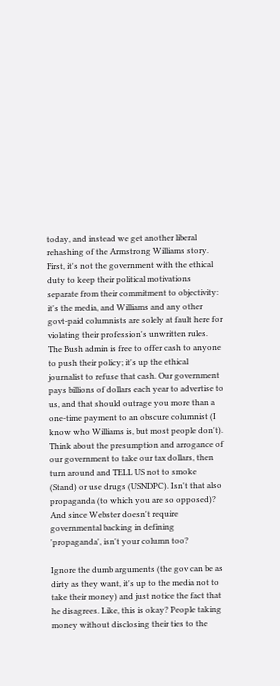today, and instead we get another liberal rehashing of the Armstrong Williams story. First, it's not the government with the ethical duty to keep their political motivations separate from their commitment to objectivity: it's the media, and Williams and any other govt-paid columnists are solely at fault here for violating their profession's unwritten rules. The Bush admin is free to offer cash to anyone to push their policy; it's up the ethical journalist to refuse that cash. Our government pays billions of dollars each year to advertise to us, and that should outrage you more than a one-time payment to an obscure columnist (I know who Williams is, but most people don't). Think about the presumption and arrogance of our government to take our tax dollars, then turn around and TELL US not to smoke (Stand) or use drugs (USNDPC). Isn't that also propaganda (to which you are so opposed)? And since Webster doesn't require governmental backing in defining 'propaganda', isn't your column too?

Ignore the dumb arguments (the gov can be as dirty as they want, it's up to the media not to take their money) and just notice the fact that he disagrees. Like, this is okay? People taking money without disclosing their ties to the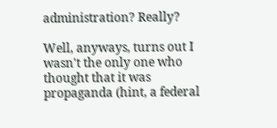administration? Really?

Well, anyways, turns out I wasn't the only one who thought that it was propaganda (hint, a federal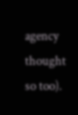agency thought so too).